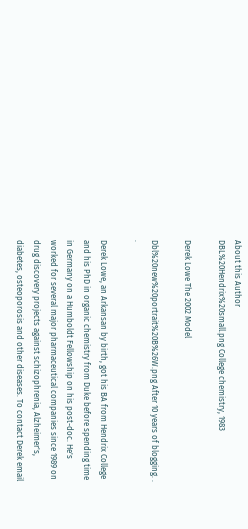About this Author
DBL%20Hendrix%20small.png College chemistry, 1983

Derek Lowe The 2002 Model

Dbl%20new%20portrait%20B%26W.png After 10 years of blogging. . .

Derek Lowe, an Arkansan by birth, got his BA from Hendrix College and his PhD in organic chemistry from Duke before spending time in Germany on a Humboldt Fellowship on his post-doc. He's worked for several major pharmaceutical companies since 1989 on drug discovery projects against schizophrenia, Alzheimer's, diabetes, osteoporosis and other diseases. To contact Derek email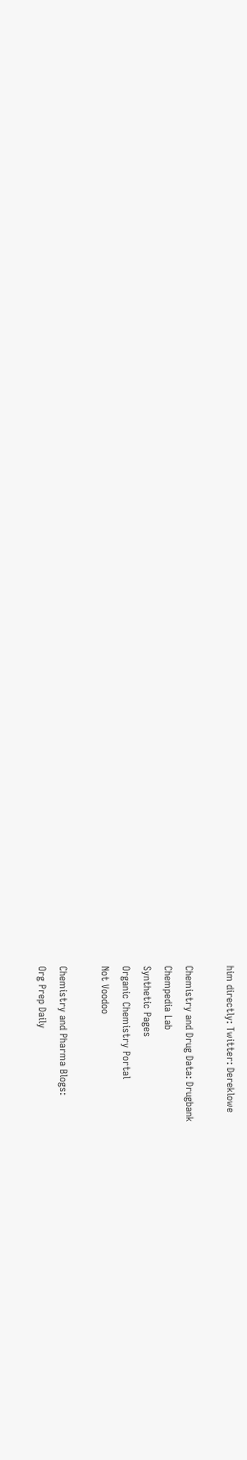him directly: Twitter: Dereklowe

Chemistry and Drug Data: Drugbank
Chempedia Lab
Synthetic Pages
Organic Chemistry Portal
Not Voodoo

Chemistry and Pharma Blogs:
Org Prep Daily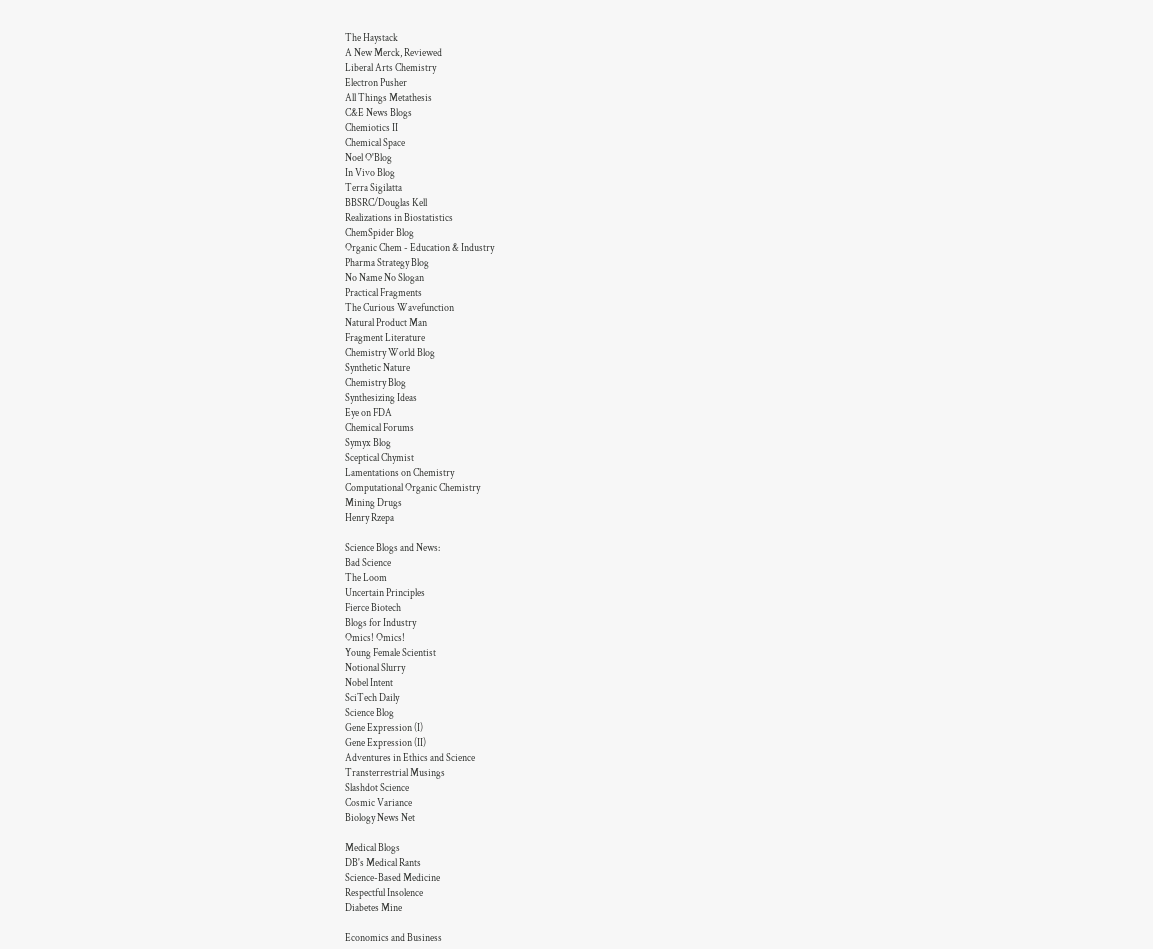The Haystack
A New Merck, Reviewed
Liberal Arts Chemistry
Electron Pusher
All Things Metathesis
C&E News Blogs
Chemiotics II
Chemical Space
Noel O'Blog
In Vivo Blog
Terra Sigilatta
BBSRC/Douglas Kell
Realizations in Biostatistics
ChemSpider Blog
Organic Chem - Education & Industry
Pharma Strategy Blog
No Name No Slogan
Practical Fragments
The Curious Wavefunction
Natural Product Man
Fragment Literature
Chemistry World Blog
Synthetic Nature
Chemistry Blog
Synthesizing Ideas
Eye on FDA
Chemical Forums
Symyx Blog
Sceptical Chymist
Lamentations on Chemistry
Computational Organic Chemistry
Mining Drugs
Henry Rzepa

Science Blogs and News:
Bad Science
The Loom
Uncertain Principles
Fierce Biotech
Blogs for Industry
Omics! Omics!
Young Female Scientist
Notional Slurry
Nobel Intent
SciTech Daily
Science Blog
Gene Expression (I)
Gene Expression (II)
Adventures in Ethics and Science
Transterrestrial Musings
Slashdot Science
Cosmic Variance
Biology News Net

Medical Blogs
DB's Medical Rants
Science-Based Medicine
Respectful Insolence
Diabetes Mine

Economics and Business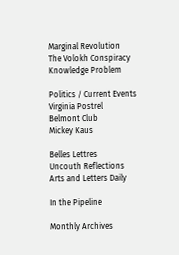Marginal Revolution
The Volokh Conspiracy
Knowledge Problem

Politics / Current Events
Virginia Postrel
Belmont Club
Mickey Kaus

Belles Lettres
Uncouth Reflections
Arts and Letters Daily

In the Pipeline

Monthly Archives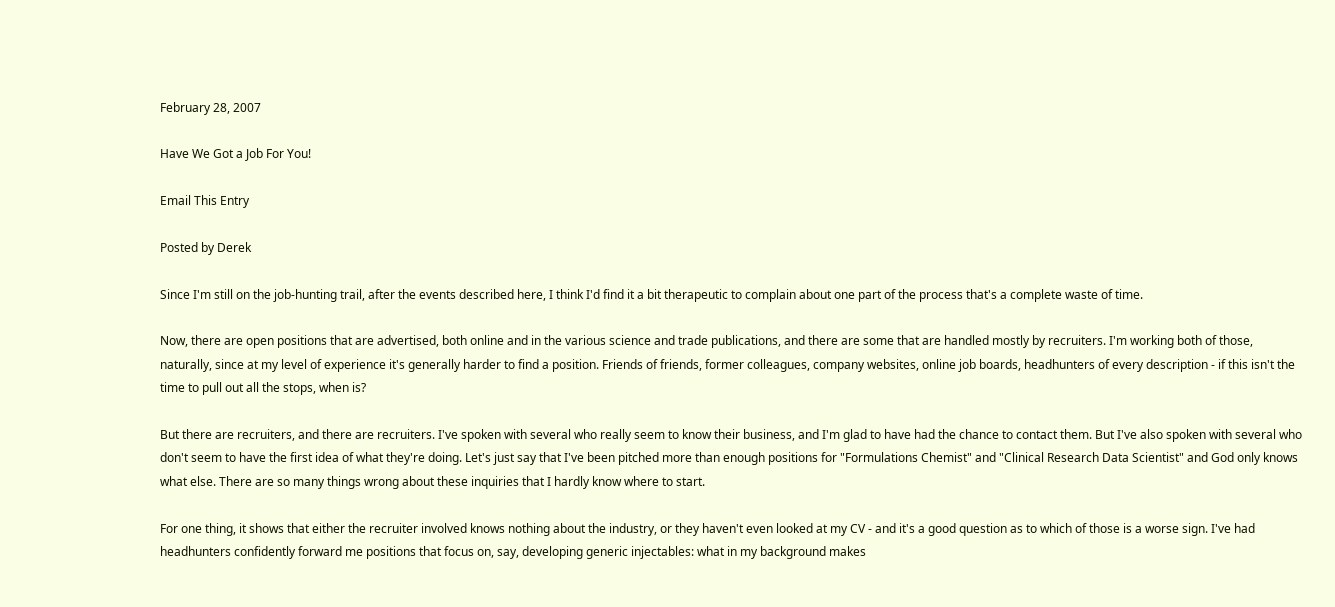February 28, 2007

Have We Got a Job For You!

Email This Entry

Posted by Derek

Since I'm still on the job-hunting trail, after the events described here, I think I'd find it a bit therapeutic to complain about one part of the process that's a complete waste of time.

Now, there are open positions that are advertised, both online and in the various science and trade publications, and there are some that are handled mostly by recruiters. I'm working both of those, naturally, since at my level of experience it's generally harder to find a position. Friends of friends, former colleagues, company websites, online job boards, headhunters of every description - if this isn't the time to pull out all the stops, when is?

But there are recruiters, and there are recruiters. I've spoken with several who really seem to know their business, and I'm glad to have had the chance to contact them. But I've also spoken with several who don't seem to have the first idea of what they're doing. Let's just say that I've been pitched more than enough positions for "Formulations Chemist" and "Clinical Research Data Scientist" and God only knows what else. There are so many things wrong about these inquiries that I hardly know where to start.

For one thing, it shows that either the recruiter involved knows nothing about the industry, or they haven't even looked at my CV - and it's a good question as to which of those is a worse sign. I've had headhunters confidently forward me positions that focus on, say, developing generic injectables: what in my background makes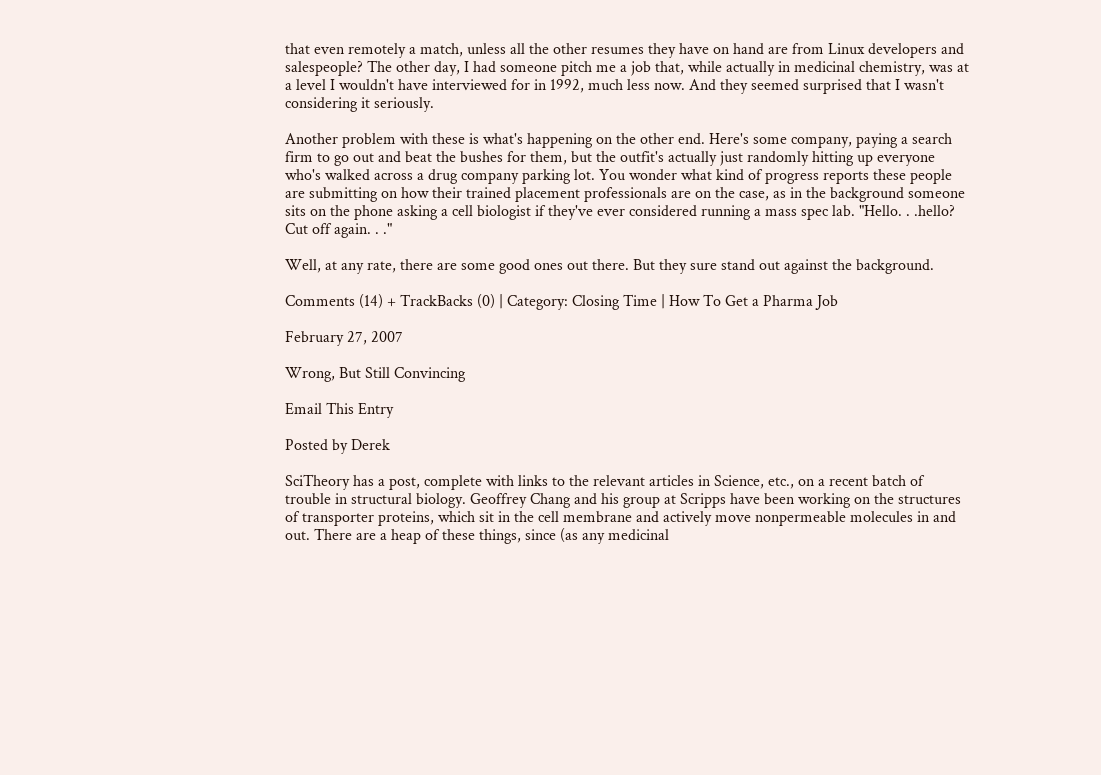that even remotely a match, unless all the other resumes they have on hand are from Linux developers and salespeople? The other day, I had someone pitch me a job that, while actually in medicinal chemistry, was at a level I wouldn't have interviewed for in 1992, much less now. And they seemed surprised that I wasn't considering it seriously.

Another problem with these is what's happening on the other end. Here's some company, paying a search firm to go out and beat the bushes for them, but the outfit's actually just randomly hitting up everyone who's walked across a drug company parking lot. You wonder what kind of progress reports these people are submitting on how their trained placement professionals are on the case, as in the background someone sits on the phone asking a cell biologist if they've ever considered running a mass spec lab. "Hello. . .hello? Cut off again. . ."

Well, at any rate, there are some good ones out there. But they sure stand out against the background.

Comments (14) + TrackBacks (0) | Category: Closing Time | How To Get a Pharma Job

February 27, 2007

Wrong, But Still Convincing

Email This Entry

Posted by Derek

SciTheory has a post, complete with links to the relevant articles in Science, etc., on a recent batch of trouble in structural biology. Geoffrey Chang and his group at Scripps have been working on the structures of transporter proteins, which sit in the cell membrane and actively move nonpermeable molecules in and out. There are a heap of these things, since (as any medicinal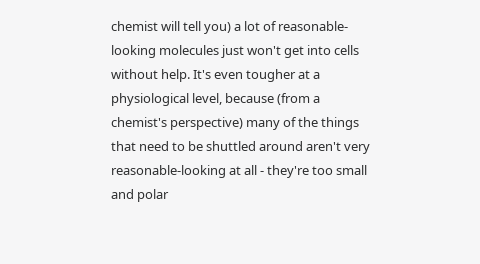chemist will tell you) a lot of reasonable-looking molecules just won't get into cells without help. It's even tougher at a physiological level, because (from a chemist's perspective) many of the things that need to be shuttled around aren't very reasonable-looking at all - they're too small and polar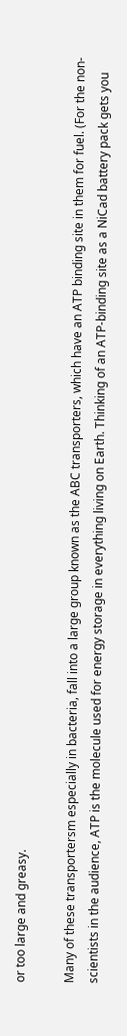or too large and greasy.

Many of these transportersm especially in bacteria, fall into a large group known as the ABC transporters, which have an ATP binding site in them for fuel. (For the non-scientists in the audience, ATP is the molecule used for energy storage in everything living on Earth. Thinking of an ATP-binding site as a NiCad battery pack gets you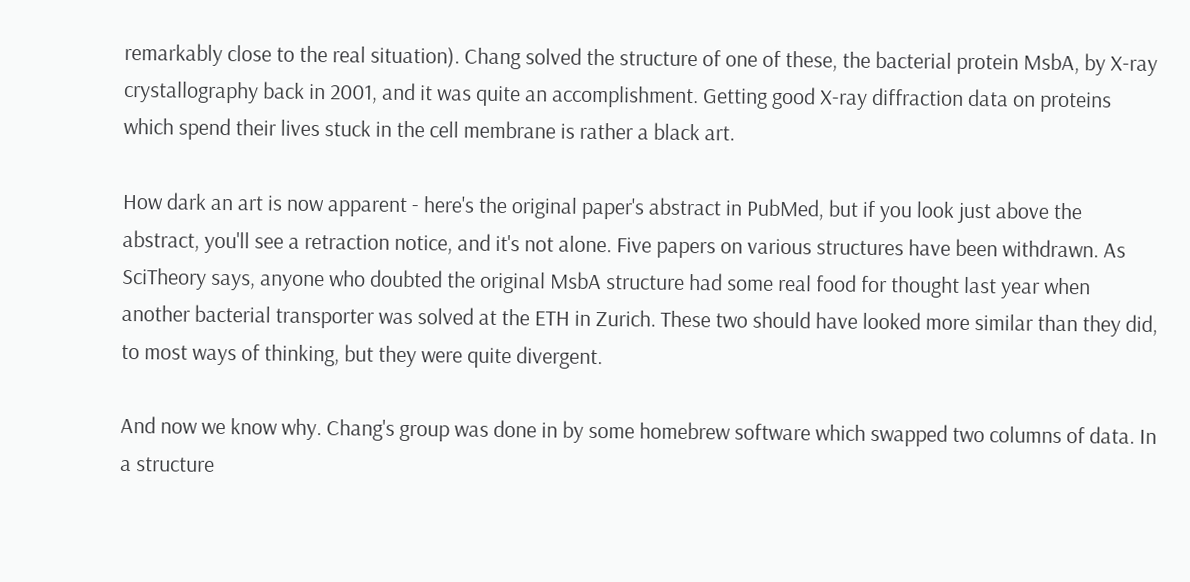remarkably close to the real situation). Chang solved the structure of one of these, the bacterial protein MsbA, by X-ray crystallography back in 2001, and it was quite an accomplishment. Getting good X-ray diffraction data on proteins which spend their lives stuck in the cell membrane is rather a black art.

How dark an art is now apparent - here's the original paper's abstract in PubMed, but if you look just above the abstract, you'll see a retraction notice, and it's not alone. Five papers on various structures have been withdrawn. As SciTheory says, anyone who doubted the original MsbA structure had some real food for thought last year when another bacterial transporter was solved at the ETH in Zurich. These two should have looked more similar than they did, to most ways of thinking, but they were quite divergent.

And now we know why. Chang's group was done in by some homebrew software which swapped two columns of data. In a structure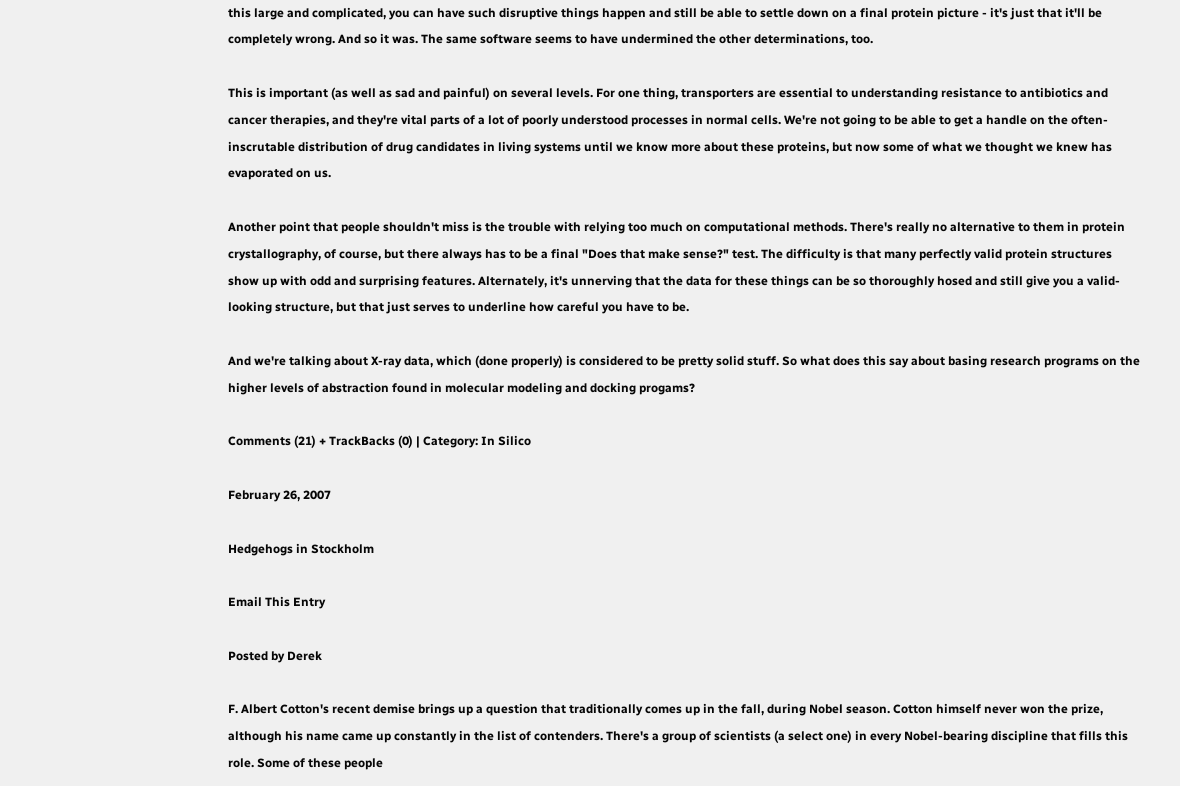this large and complicated, you can have such disruptive things happen and still be able to settle down on a final protein picture - it's just that it'll be completely wrong. And so it was. The same software seems to have undermined the other determinations, too.

This is important (as well as sad and painful) on several levels. For one thing, transporters are essential to understanding resistance to antibiotics and cancer therapies, and they're vital parts of a lot of poorly understood processes in normal cells. We're not going to be able to get a handle on the often-inscrutable distribution of drug candidates in living systems until we know more about these proteins, but now some of what we thought we knew has evaporated on us.

Another point that people shouldn't miss is the trouble with relying too much on computational methods. There's really no alternative to them in protein crystallography, of course, but there always has to be a final "Does that make sense?" test. The difficulty is that many perfectly valid protein structures show up with odd and surprising features. Alternately, it's unnerving that the data for these things can be so thoroughly hosed and still give you a valid-looking structure, but that just serves to underline how careful you have to be.

And we're talking about X-ray data, which (done properly) is considered to be pretty solid stuff. So what does this say about basing research programs on the higher levels of abstraction found in molecular modeling and docking progams?

Comments (21) + TrackBacks (0) | Category: In Silico

February 26, 2007

Hedgehogs in Stockholm

Email This Entry

Posted by Derek

F. Albert Cotton's recent demise brings up a question that traditionally comes up in the fall, during Nobel season. Cotton himself never won the prize, although his name came up constantly in the list of contenders. There's a group of scientists (a select one) in every Nobel-bearing discipline that fills this role. Some of these people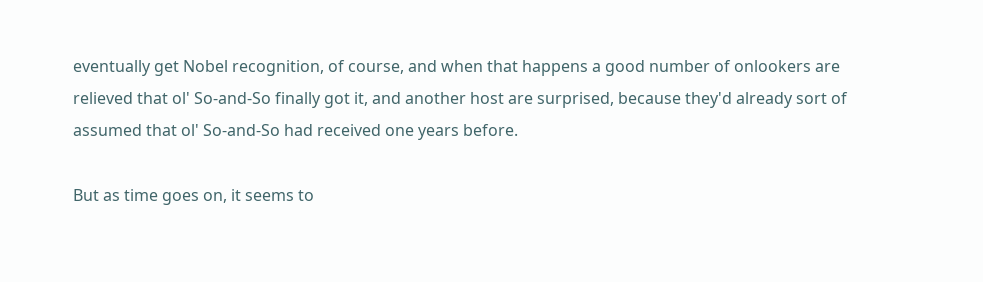eventually get Nobel recognition, of course, and when that happens a good number of onlookers are relieved that ol' So-and-So finally got it, and another host are surprised, because they'd already sort of assumed that ol' So-and-So had received one years before.

But as time goes on, it seems to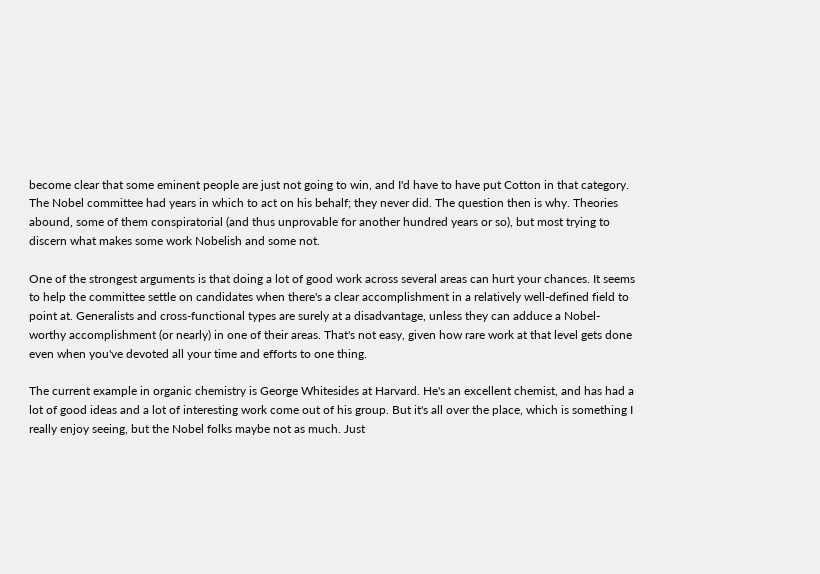become clear that some eminent people are just not going to win, and I'd have to have put Cotton in that category. The Nobel committee had years in which to act on his behalf; they never did. The question then is why. Theories abound, some of them conspiratorial (and thus unprovable for another hundred years or so), but most trying to discern what makes some work Nobelish and some not.

One of the strongest arguments is that doing a lot of good work across several areas can hurt your chances. It seems to help the committee settle on candidates when there's a clear accomplishment in a relatively well-defined field to point at. Generalists and cross-functional types are surely at a disadvantage, unless they can adduce a Nobel-worthy accomplishment (or nearly) in one of their areas. That's not easy, given how rare work at that level gets done even when you've devoted all your time and efforts to one thing.

The current example in organic chemistry is George Whitesides at Harvard. He's an excellent chemist, and has had a lot of good ideas and a lot of interesting work come out of his group. But it's all over the place, which is something I really enjoy seeing, but the Nobel folks maybe not as much. Just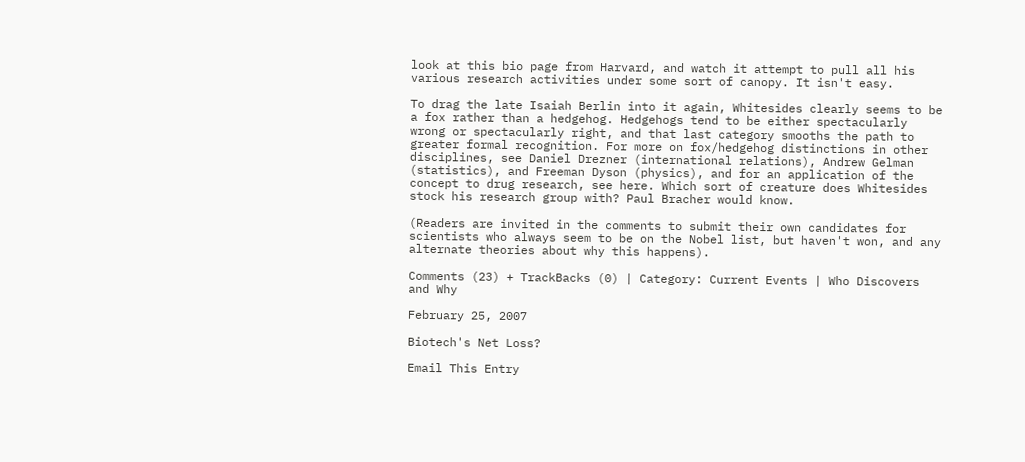look at this bio page from Harvard, and watch it attempt to pull all his various research activities under some sort of canopy. It isn't easy.

To drag the late Isaiah Berlin into it again, Whitesides clearly seems to be a fox rather than a hedgehog. Hedgehogs tend to be either spectacularly wrong or spectacularly right, and that last category smooths the path to greater formal recognition. For more on fox/hedgehog distinctions in other disciplines, see Daniel Drezner (international relations), Andrew Gelman (statistics), and Freeman Dyson (physics), and for an application of the concept to drug research, see here. Which sort of creature does Whitesides stock his research group with? Paul Bracher would know.

(Readers are invited in the comments to submit their own candidates for scientists who always seem to be on the Nobel list, but haven't won, and any alternate theories about why this happens).

Comments (23) + TrackBacks (0) | Category: Current Events | Who Discovers and Why

February 25, 2007

Biotech's Net Loss?

Email This Entry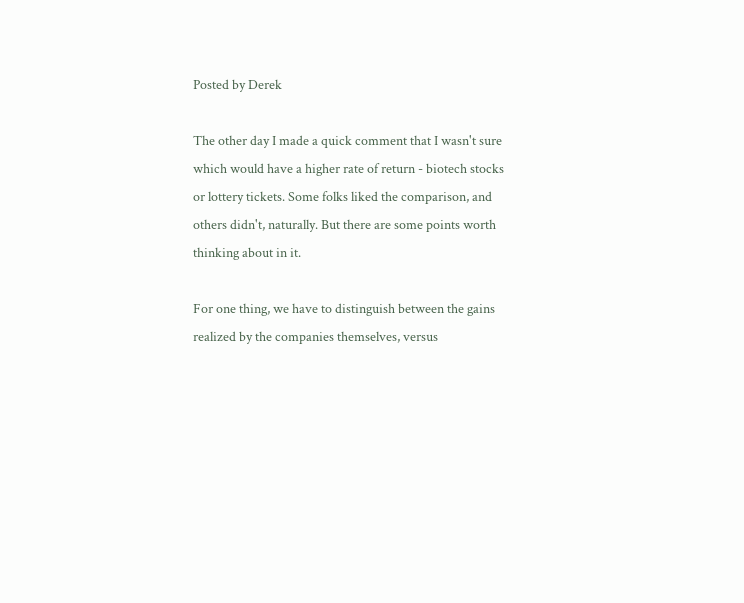Posted by Derek

The other day I made a quick comment that I wasn't sure which would have a higher rate of return - biotech stocks or lottery tickets. Some folks liked the comparison, and others didn't, naturally. But there are some points worth thinking about in it.

For one thing, we have to distinguish between the gains realized by the companies themselves, versus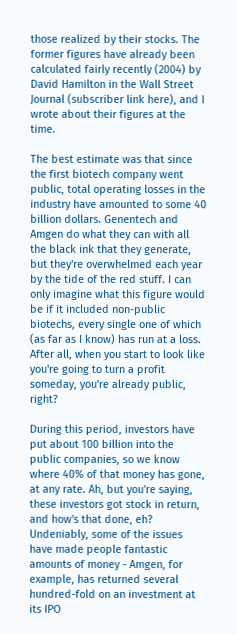those realized by their stocks. The former figures have already been calculated fairly recently (2004) by David Hamilton in the Wall Street Journal (subscriber link here), and I wrote about their figures at the time.

The best estimate was that since the first biotech company went public, total operating losses in the industry have amounted to some 40 billion dollars. Genentech and Amgen do what they can with all the black ink that they generate, but they're overwhelmed each year by the tide of the red stuff. I can only imagine what this figure would be if it included non-public biotechs, every single one of which (as far as I know) has run at a loss. After all, when you start to look like you're going to turn a profit someday, you're already public, right?

During this period, investors have put about 100 billion into the public companies, so we know where 40% of that money has gone, at any rate. Ah, but you're saying, these investors got stock in return, and how's that done, eh? Undeniably, some of the issues have made people fantastic amounts of money - Amgen, for example, has returned several hundred-fold on an investment at its IPO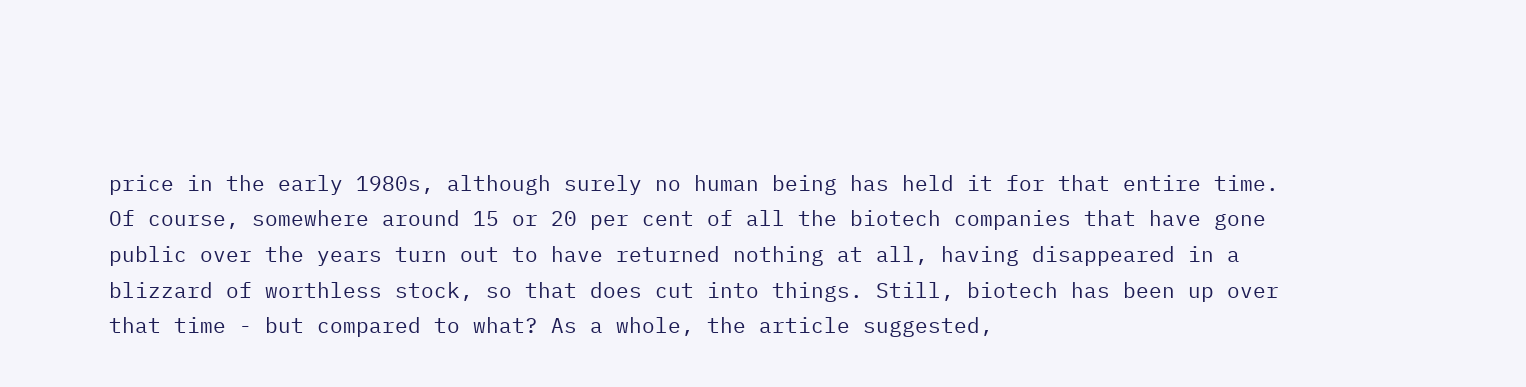price in the early 1980s, although surely no human being has held it for that entire time. Of course, somewhere around 15 or 20 per cent of all the biotech companies that have gone public over the years turn out to have returned nothing at all, having disappeared in a blizzard of worthless stock, so that does cut into things. Still, biotech has been up over that time - but compared to what? As a whole, the article suggested,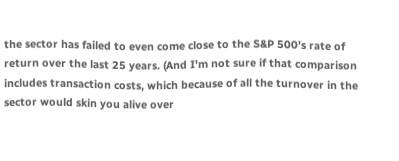the sector has failed to even come close to the S&P 500's rate of return over the last 25 years. (And I'm not sure if that comparison includes transaction costs, which because of all the turnover in the sector would skin you alive over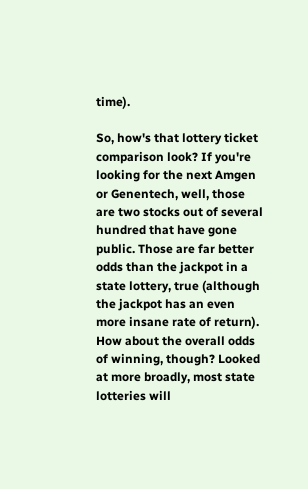time).

So, how's that lottery ticket comparison look? If you're looking for the next Amgen or Genentech, well, those are two stocks out of several hundred that have gone public. Those are far better odds than the jackpot in a state lottery, true (although the jackpot has an even more insane rate of return). How about the overall odds of winning, though? Looked at more broadly, most state lotteries will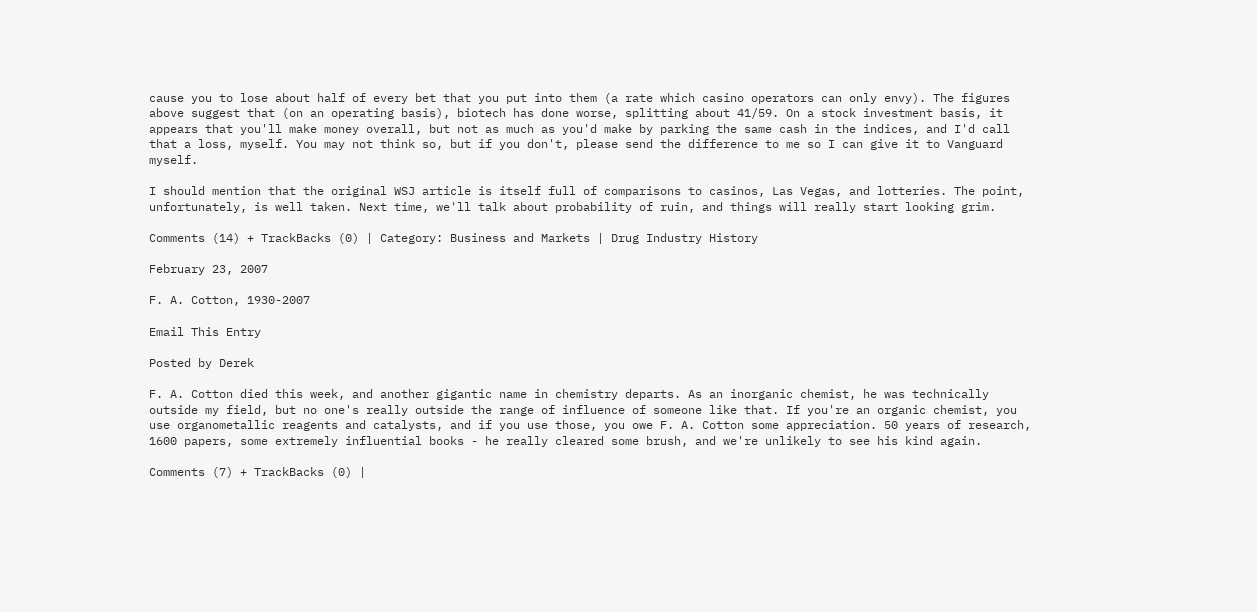cause you to lose about half of every bet that you put into them (a rate which casino operators can only envy). The figures above suggest that (on an operating basis), biotech has done worse, splitting about 41/59. On a stock investment basis, it appears that you'll make money overall, but not as much as you'd make by parking the same cash in the indices, and I'd call that a loss, myself. You may not think so, but if you don't, please send the difference to me so I can give it to Vanguard myself.

I should mention that the original WSJ article is itself full of comparisons to casinos, Las Vegas, and lotteries. The point, unfortunately, is well taken. Next time, we'll talk about probability of ruin, and things will really start looking grim.

Comments (14) + TrackBacks (0) | Category: Business and Markets | Drug Industry History

February 23, 2007

F. A. Cotton, 1930-2007

Email This Entry

Posted by Derek

F. A. Cotton died this week, and another gigantic name in chemistry departs. As an inorganic chemist, he was technically outside my field, but no one's really outside the range of influence of someone like that. If you're an organic chemist, you use organometallic reagents and catalysts, and if you use those, you owe F. A. Cotton some appreciation. 50 years of research, 1600 papers, some extremely influential books - he really cleared some brush, and we're unlikely to see his kind again.

Comments (7) + TrackBacks (0) |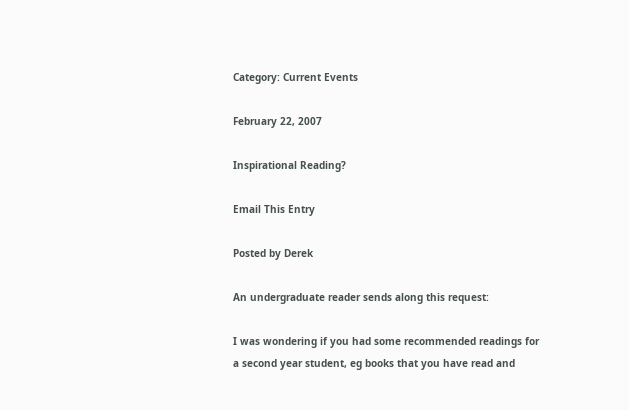Category: Current Events

February 22, 2007

Inspirational Reading?

Email This Entry

Posted by Derek

An undergraduate reader sends along this request:

I was wondering if you had some recommended readings for a second year student, eg books that you have read and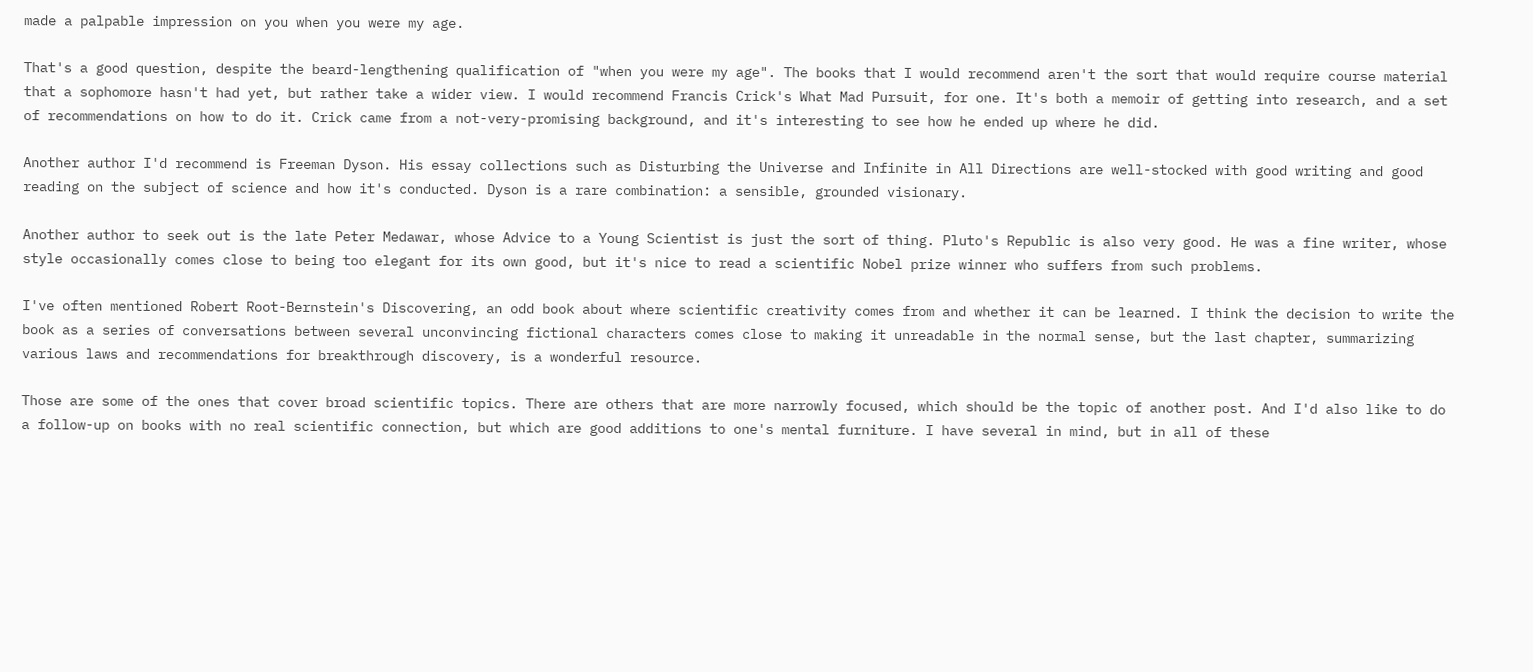made a palpable impression on you when you were my age.

That's a good question, despite the beard-lengthening qualification of "when you were my age". The books that I would recommend aren't the sort that would require course material that a sophomore hasn't had yet, but rather take a wider view. I would recommend Francis Crick's What Mad Pursuit, for one. It's both a memoir of getting into research, and a set of recommendations on how to do it. Crick came from a not-very-promising background, and it's interesting to see how he ended up where he did.

Another author I'd recommend is Freeman Dyson. His essay collections such as Disturbing the Universe and Infinite in All Directions are well-stocked with good writing and good reading on the subject of science and how it's conducted. Dyson is a rare combination: a sensible, grounded visionary.

Another author to seek out is the late Peter Medawar, whose Advice to a Young Scientist is just the sort of thing. Pluto's Republic is also very good. He was a fine writer, whose style occasionally comes close to being too elegant for its own good, but it's nice to read a scientific Nobel prize winner who suffers from such problems.

I've often mentioned Robert Root-Bernstein's Discovering, an odd book about where scientific creativity comes from and whether it can be learned. I think the decision to write the book as a series of conversations between several unconvincing fictional characters comes close to making it unreadable in the normal sense, but the last chapter, summarizing various laws and recommendations for breakthrough discovery, is a wonderful resource.

Those are some of the ones that cover broad scientific topics. There are others that are more narrowly focused, which should be the topic of another post. And I'd also like to do a follow-up on books with no real scientific connection, but which are good additions to one's mental furniture. I have several in mind, but in all of these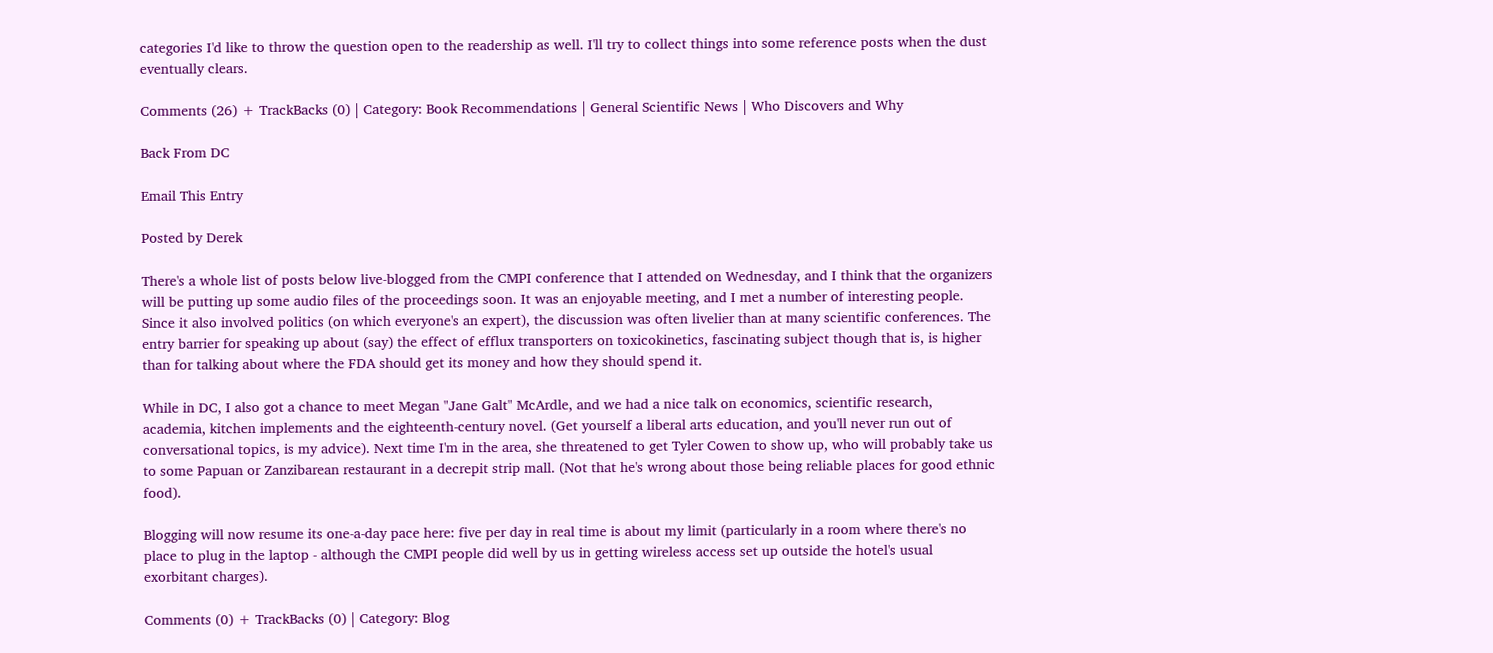categories I'd like to throw the question open to the readership as well. I'll try to collect things into some reference posts when the dust eventually clears.

Comments (26) + TrackBacks (0) | Category: Book Recommendations | General Scientific News | Who Discovers and Why

Back From DC

Email This Entry

Posted by Derek

There's a whole list of posts below live-blogged from the CMPI conference that I attended on Wednesday, and I think that the organizers will be putting up some audio files of the proceedings soon. It was an enjoyable meeting, and I met a number of interesting people. Since it also involved politics (on which everyone's an expert), the discussion was often livelier than at many scientific conferences. The entry barrier for speaking up about (say) the effect of efflux transporters on toxicokinetics, fascinating subject though that is, is higher than for talking about where the FDA should get its money and how they should spend it.

While in DC, I also got a chance to meet Megan "Jane Galt" McArdle, and we had a nice talk on economics, scientific research, academia, kitchen implements and the eighteenth-century novel. (Get yourself a liberal arts education, and you'll never run out of conversational topics, is my advice). Next time I'm in the area, she threatened to get Tyler Cowen to show up, who will probably take us to some Papuan or Zanzibarean restaurant in a decrepit strip mall. (Not that he's wrong about those being reliable places for good ethnic food).

Blogging will now resume its one-a-day pace here: five per day in real time is about my limit (particularly in a room where there's no place to plug in the laptop - although the CMPI people did well by us in getting wireless access set up outside the hotel's usual exorbitant charges).

Comments (0) + TrackBacks (0) | Category: Blog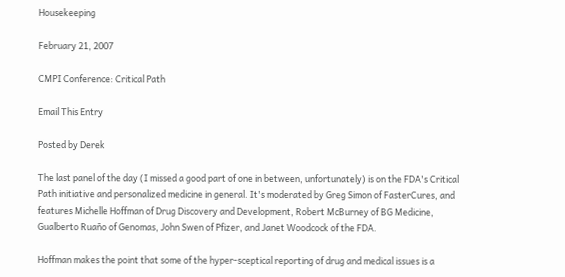Housekeeping

February 21, 2007

CMPI Conference: Critical Path

Email This Entry

Posted by Derek

The last panel of the day (I missed a good part of one in between, unfortunately) is on the FDA's Critical Path initiative and personalized medicine in general. It's moderated by Greg Simon of FasterCures, and features Michelle Hoffman of Drug Discovery and Development, Robert McBurney of BG Medicine, Gualberto Ruaño of Genomas, John Swen of Pfizer, and Janet Woodcock of the FDA.

Hoffman makes the point that some of the hyper-sceptical reporting of drug and medical issues is a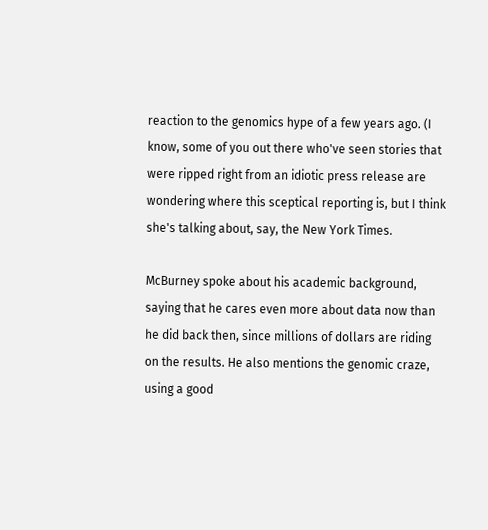reaction to the genomics hype of a few years ago. (I know, some of you out there who've seen stories that were ripped right from an idiotic press release are wondering where this sceptical reporting is, but I think she's talking about, say, the New York Times.

McBurney spoke about his academic background, saying that he cares even more about data now than he did back then, since millions of dollars are riding on the results. He also mentions the genomic craze, using a good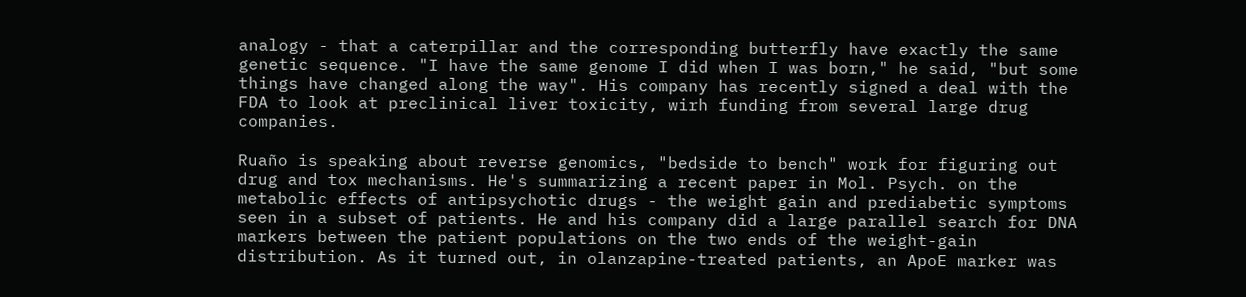analogy - that a caterpillar and the corresponding butterfly have exactly the same genetic sequence. "I have the same genome I did when I was born," he said, "but some things have changed along the way". His company has recently signed a deal with the FDA to look at preclinical liver toxicity, wirh funding from several large drug companies.

Ruaño is speaking about reverse genomics, "bedside to bench" work for figuring out drug and tox mechanisms. He's summarizing a recent paper in Mol. Psych. on the metabolic effects of antipsychotic drugs - the weight gain and prediabetic symptoms seen in a subset of patients. He and his company did a large parallel search for DNA markers between the patient populations on the two ends of the weight-gain distribution. As it turned out, in olanzapine-treated patients, an ApoE marker was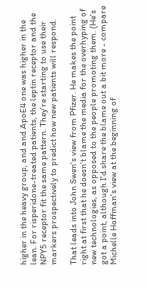higher in the heavy group, and and ApoE4 one was higher in the lean. For risperidone-treated patients, the leptin receptor and the NPY5 receptor fit the same pattern. They're starting to use their markers prospectively to predict how new patients will respond.

That leads into John Swen's view from Pfizer. He makes the point right at first that he doesn't blame the media for the overhyping of new technologies, as opposed to the people promoting them. (He's got a point, although I'd share the blame out a bit more - compare Michelle Hoffman's view at the beginning of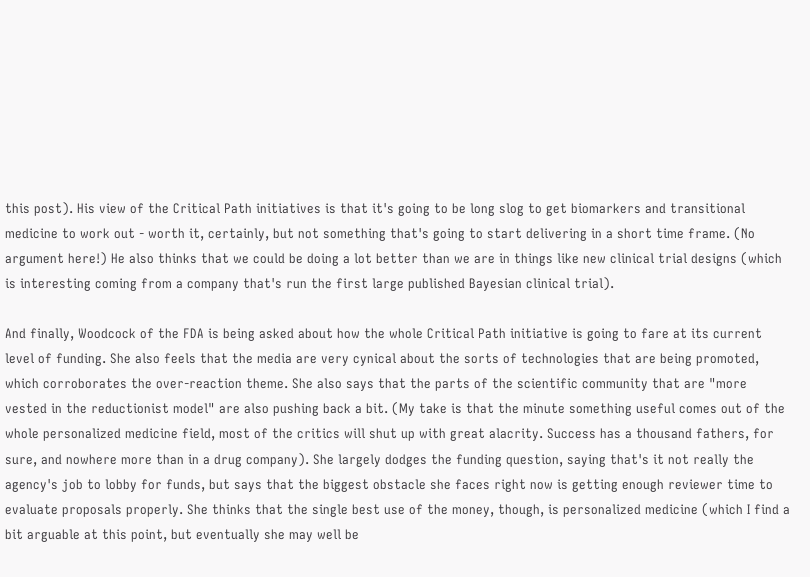this post). His view of the Critical Path initiatives is that it's going to be long slog to get biomarkers and transitional medicine to work out - worth it, certainly, but not something that's going to start delivering in a short time frame. (No argument here!) He also thinks that we could be doing a lot better than we are in things like new clinical trial designs (which is interesting coming from a company that's run the first large published Bayesian clinical trial).

And finally, Woodcock of the FDA is being asked about how the whole Critical Path initiative is going to fare at its current level of funding. She also feels that the media are very cynical about the sorts of technologies that are being promoted, which corroborates the over-reaction theme. She also says that the parts of the scientific community that are "more vested in the reductionist model" are also pushing back a bit. (My take is that the minute something useful comes out of the whole personalized medicine field, most of the critics will shut up with great alacrity. Success has a thousand fathers, for sure, and nowhere more than in a drug company). She largely dodges the funding question, saying that's it not really the agency's job to lobby for funds, but says that the biggest obstacle she faces right now is getting enough reviewer time to evaluate proposals properly. She thinks that the single best use of the money, though, is personalized medicine (which I find a bit arguable at this point, but eventually she may well be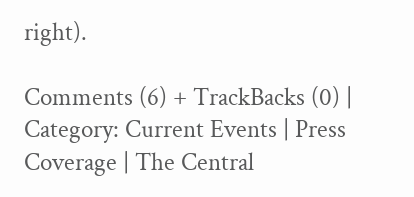right).

Comments (6) + TrackBacks (0) | Category: Current Events | Press Coverage | The Central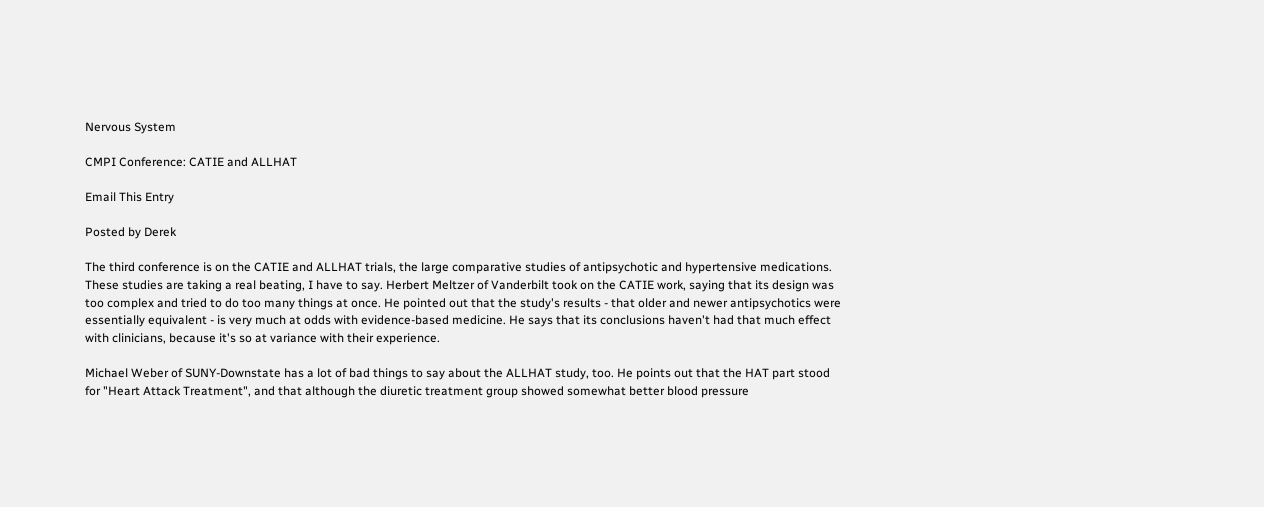Nervous System

CMPI Conference: CATIE and ALLHAT

Email This Entry

Posted by Derek

The third conference is on the CATIE and ALLHAT trials, the large comparative studies of antipsychotic and hypertensive medications. These studies are taking a real beating, I have to say. Herbert Meltzer of Vanderbilt took on the CATIE work, saying that its design was too complex and tried to do too many things at once. He pointed out that the study's results - that older and newer antipsychotics were essentially equivalent - is very much at odds with evidence-based medicine. He says that its conclusions haven't had that much effect with clinicians, because it's so at variance with their experience.

Michael Weber of SUNY-Downstate has a lot of bad things to say about the ALLHAT study, too. He points out that the HAT part stood for "Heart Attack Treatment", and that although the diuretic treatment group showed somewhat better blood pressure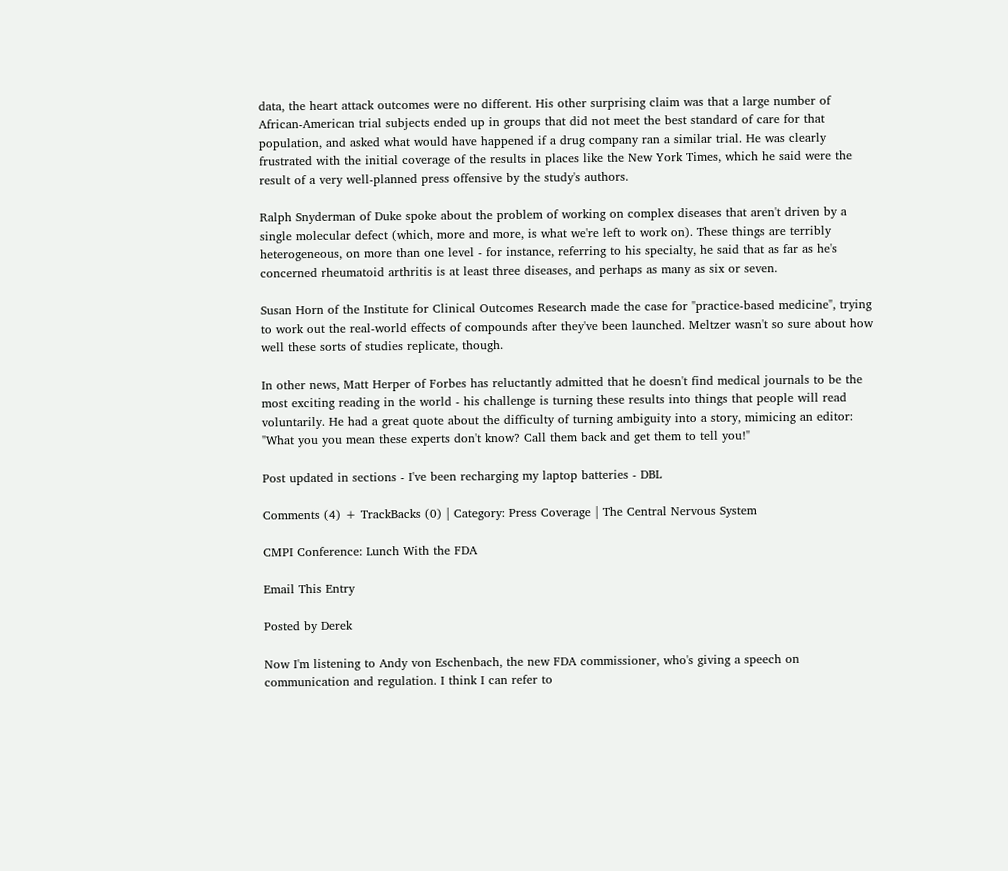data, the heart attack outcomes were no different. His other surprising claim was that a large number of African-American trial subjects ended up in groups that did not meet the best standard of care for that population, and asked what would have happened if a drug company ran a similar trial. He was clearly frustrated with the initial coverage of the results in places like the New York Times, which he said were the result of a very well-planned press offensive by the study's authors.

Ralph Snyderman of Duke spoke about the problem of working on complex diseases that aren't driven by a single molecular defect (which, more and more, is what we're left to work on). These things are terribly heterogeneous, on more than one level - for instance, referring to his specialty, he said that as far as he's concerned rheumatoid arthritis is at least three diseases, and perhaps as many as six or seven.

Susan Horn of the Institute for Clinical Outcomes Research made the case for "practice-based medicine", trying to work out the real-world effects of compounds after they've been launched. Meltzer wasn't so sure about how well these sorts of studies replicate, though.

In other news, Matt Herper of Forbes has reluctantly admitted that he doesn't find medical journals to be the most exciting reading in the world - his challenge is turning these results into things that people will read voluntarily. He had a great quote about the difficulty of turning ambiguity into a story, mimicing an editor: "What you you mean these experts don't know? Call them back and get them to tell you!"

Post updated in sections - I've been recharging my laptop batteries - DBL

Comments (4) + TrackBacks (0) | Category: Press Coverage | The Central Nervous System

CMPI Conference: Lunch With the FDA

Email This Entry

Posted by Derek

Now I'm listening to Andy von Eschenbach, the new FDA commissioner, who's giving a speech on communication and regulation. I think I can refer to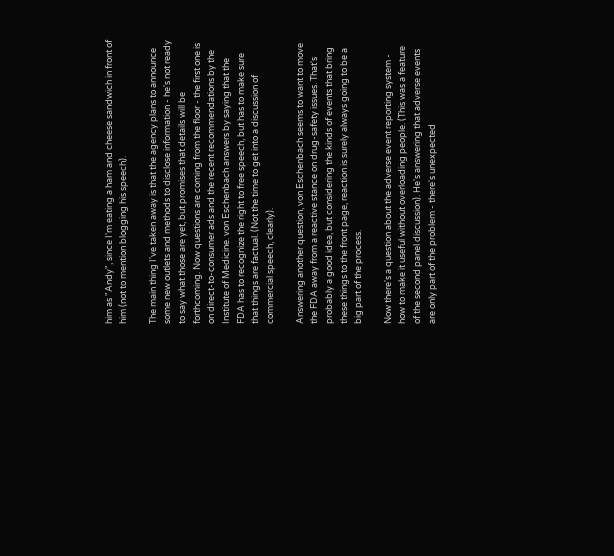him as "Andy", since I'm eating a ham and cheese sandwich in front of him (not to mention blogging his speech).

The main thing I've taken away is that the agency plans to announce some new outlets and methods to disclose information - he's not ready to say what those are yet, but promises that details will be forthcoming. Now questions are coming from the floor - the first one is on direct-to-consumer ads and the recent recommendations by the Institute of Medicine. von Eschenbach answers by saying that the FDA has to recognize the right to free speech, but has to make sure that things are factual. (Not the time to get into a discussion of commercial speech, clearly).

Answering another question, von Eschenbach seems to want to move the FDA away from a reactive stance on drug-safety issues. That's probably a good idea, but considering the kinds of events that bring these things to the front page, reaction is surely always going to be a big part of the process.

Now there's a question about the adverse event reporting system - how to make it useful without overloading people. (This was a feature of the second panel discussion). He's answering that adverse events are only part of the problem - there's unexpected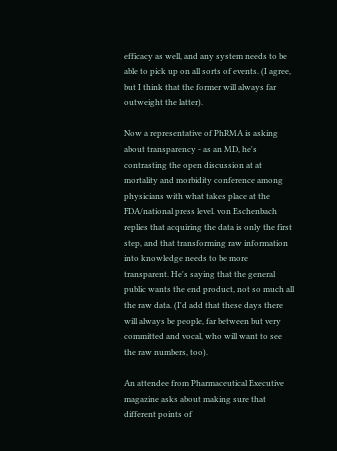efficacy as well, and any system needs to be able to pick up on all sorts of events. (I agree, but I think that the former will always far outweight the latter).

Now a representative of PhRMA is asking about transparency - as an MD, he's contrasting the open discussion at at mortality and morbidity conference among physicians with what takes place at the FDA/national press level. von Eschenbach replies that acquiring the data is only the first step, and that transforming raw information into knowledge needs to be more transparent. He's saying that the general public wants the end product, not so much all the raw data. (I'd add that these days there will always be people, far between but very committed and vocal, who will want to see the raw numbers, too).

An attendee from Pharmaceutical Executive magazine asks about making sure that different points of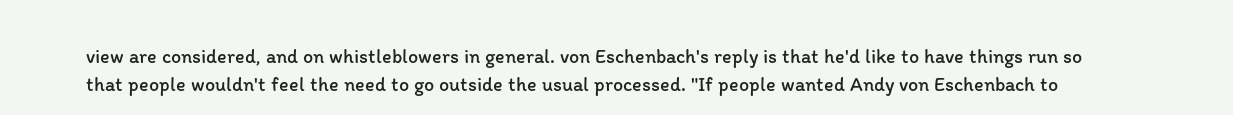view are considered, and on whistleblowers in general. von Eschenbach's reply is that he'd like to have things run so that people wouldn't feel the need to go outside the usual processed. "If people wanted Andy von Eschenbach to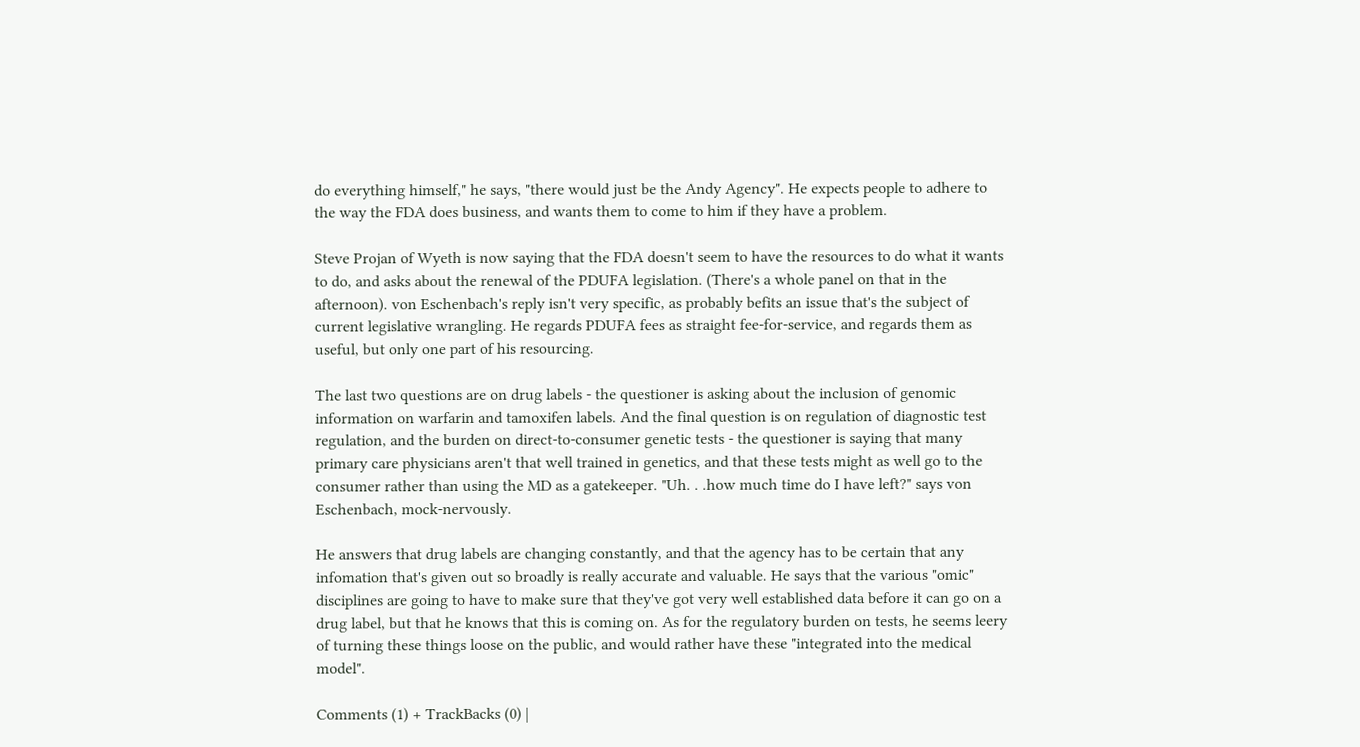do everything himself," he says, "there would just be the Andy Agency". He expects people to adhere to the way the FDA does business, and wants them to come to him if they have a problem.

Steve Projan of Wyeth is now saying that the FDA doesn't seem to have the resources to do what it wants to do, and asks about the renewal of the PDUFA legislation. (There's a whole panel on that in the afternoon). von Eschenbach's reply isn't very specific, as probably befits an issue that's the subject of current legislative wrangling. He regards PDUFA fees as straight fee-for-service, and regards them as useful, but only one part of his resourcing.

The last two questions are on drug labels - the questioner is asking about the inclusion of genomic information on warfarin and tamoxifen labels. And the final question is on regulation of diagnostic test regulation, and the burden on direct-to-consumer genetic tests - the questioner is saying that many primary care physicians aren't that well trained in genetics, and that these tests might as well go to the consumer rather than using the MD as a gatekeeper. "Uh. . .how much time do I have left?" says von Eschenbach, mock-nervously.

He answers that drug labels are changing constantly, and that the agency has to be certain that any infomation that's given out so broadly is really accurate and valuable. He says that the various "omic" disciplines are going to have to make sure that they've got very well established data before it can go on a drug label, but that he knows that this is coming on. As for the regulatory burden on tests, he seems leery of turning these things loose on the public, and would rather have these "integrated into the medical model".

Comments (1) + TrackBacks (0) |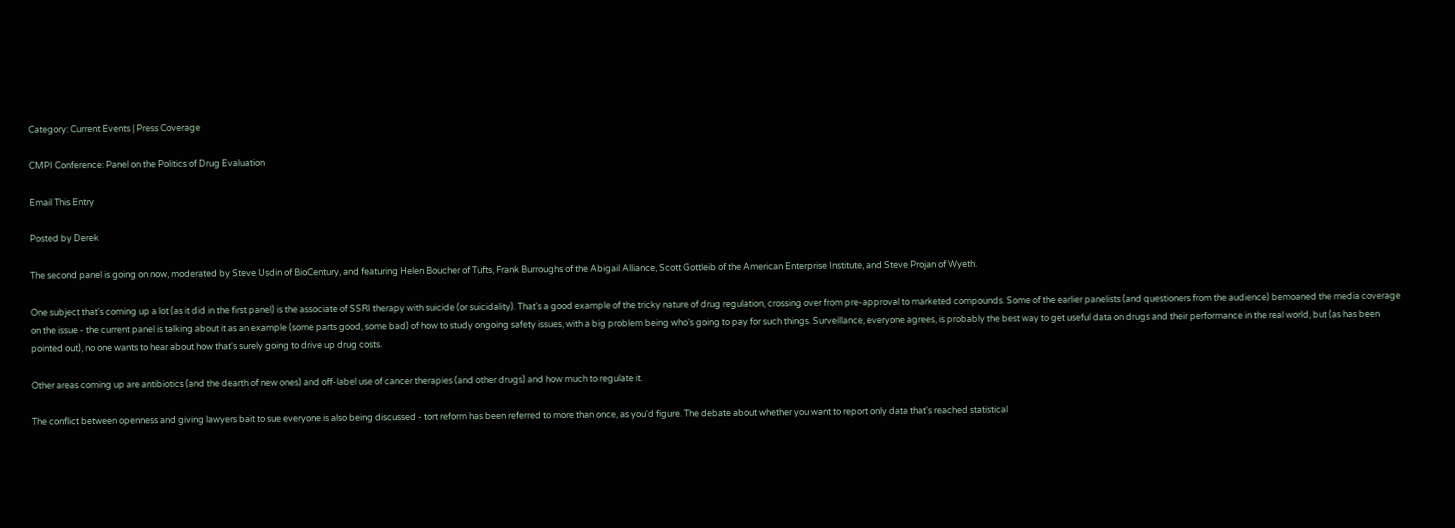Category: Current Events | Press Coverage

CMPI Conference: Panel on the Politics of Drug Evaluation

Email This Entry

Posted by Derek

The second panel is going on now, moderated by Steve Usdin of BioCentury, and featuring Helen Boucher of Tufts, Frank Burroughs of the Abigail Alliance, Scott Gottleib of the American Enterprise Institute, and Steve Projan of Wyeth.

One subject that's coming up a lot (as it did in the first panel) is the associate of SSRI therapy with suicide (or suicidality). That's a good example of the tricky nature of drug regulation, crossing over from pre-approval to marketed compounds. Some of the earlier panelists (and questioners from the audience) bemoaned the media coverage on the issue - the current panel is talking about it as an example (some parts good, some bad) of how to study ongoing safety issues, with a big problem being who's going to pay for such things. Surveillance, everyone agrees, is probably the best way to get useful data on drugs and their performance in the real world, but (as has been pointed out), no one wants to hear about how that's surely going to drive up drug costs.

Other areas coming up are antibiotics (and the dearth of new ones) and off-label use of cancer therapies (and other drugs) and how much to regulate it.

The conflict between openness and giving lawyers bait to sue everyone is also being discussed - tort reform has been referred to more than once, as you'd figure. The debate about whether you want to report only data that's reached statistical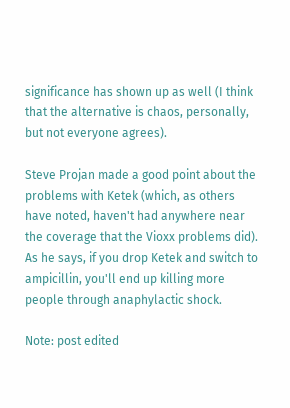significance has shown up as well (I think that the alternative is chaos, personally, but not everyone agrees).

Steve Projan made a good point about the problems with Ketek (which, as others have noted, haven't had anywhere near the coverage that the Vioxx problems did). As he says, if you drop Ketek and switch to ampicillin, you'll end up killing more people through anaphylactic shock.

Note: post edited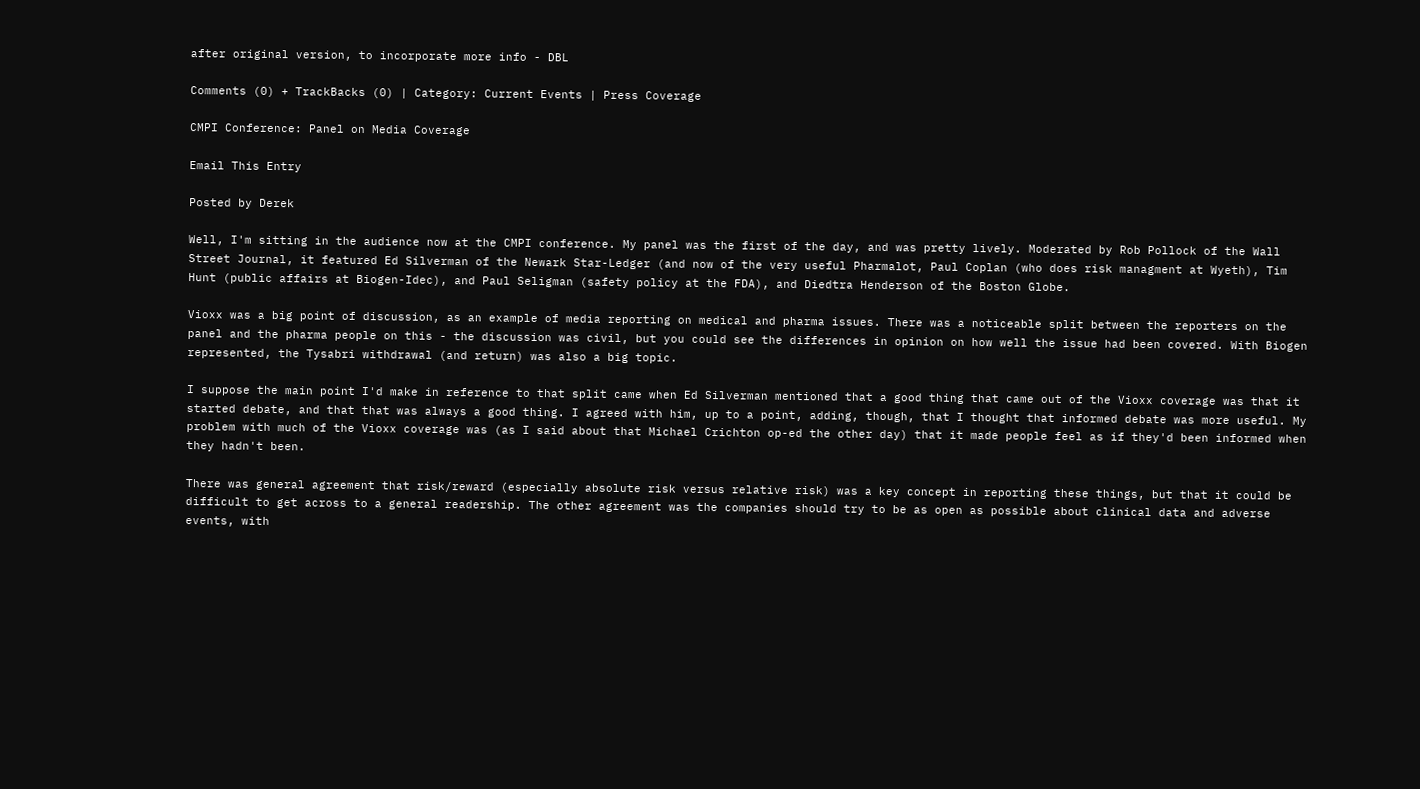after original version, to incorporate more info - DBL

Comments (0) + TrackBacks (0) | Category: Current Events | Press Coverage

CMPI Conference: Panel on Media Coverage

Email This Entry

Posted by Derek

Well, I'm sitting in the audience now at the CMPI conference. My panel was the first of the day, and was pretty lively. Moderated by Rob Pollock of the Wall Street Journal, it featured Ed Silverman of the Newark Star-Ledger (and now of the very useful Pharmalot, Paul Coplan (who does risk managment at Wyeth), Tim Hunt (public affairs at Biogen-Idec), and Paul Seligman (safety policy at the FDA), and Diedtra Henderson of the Boston Globe.

Vioxx was a big point of discussion, as an example of media reporting on medical and pharma issues. There was a noticeable split between the reporters on the panel and the pharma people on this - the discussion was civil, but you could see the differences in opinion on how well the issue had been covered. With Biogen represented, the Tysabri withdrawal (and return) was also a big topic.

I suppose the main point I'd make in reference to that split came when Ed Silverman mentioned that a good thing that came out of the Vioxx coverage was that it started debate, and that that was always a good thing. I agreed with him, up to a point, adding, though, that I thought that informed debate was more useful. My problem with much of the Vioxx coverage was (as I said about that Michael Crichton op-ed the other day) that it made people feel as if they'd been informed when they hadn't been.

There was general agreement that risk/reward (especially absolute risk versus relative risk) was a key concept in reporting these things, but that it could be difficult to get across to a general readership. The other agreement was the companies should try to be as open as possible about clinical data and adverse events, with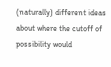(naturally) different ideas about where the cutoff of possibility would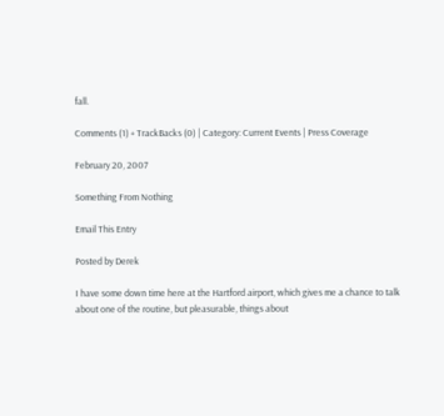fall.

Comments (1) + TrackBacks (0) | Category: Current Events | Press Coverage

February 20, 2007

Something From Nothing

Email This Entry

Posted by Derek

I have some down time here at the Hartford airport, which gives me a chance to talk about one of the routine, but pleasurable, things about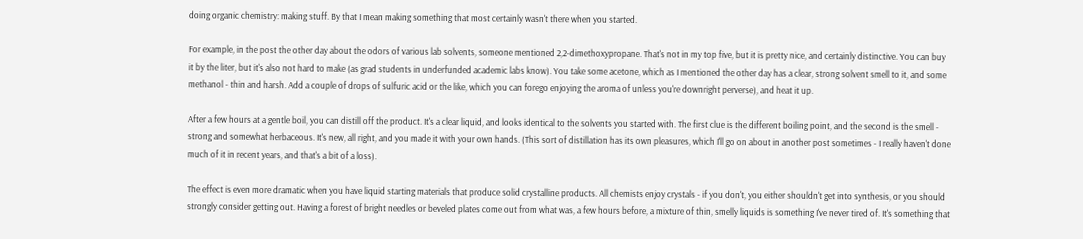doing organic chemistry: making stuff. By that I mean making something that most certainly wasn't there when you started.

For example, in the post the other day about the odors of various lab solvents, someone mentioned 2,2-dimethoxypropane. That's not in my top five, but it is pretty nice, and certainly distinctive. You can buy it by the liter, but it's also not hard to make (as grad students in underfunded academic labs know). You take some acetone, which as I mentioned the other day has a clear, strong solvent smell to it, and some methanol - thin and harsh. Add a couple of drops of sulfuric acid or the like, which you can forego enjoying the aroma of unless you're downright perverse), and heat it up.

After a few hours at a gentle boil, you can distill off the product. It's a clear liquid, and looks identical to the solvents you started with. The first clue is the different boiling point, and the second is the smell - strong and somewhat herbaceous. It's new, all right, and you made it with your own hands. (This sort of distillation has its own pleasures, which I'll go on about in another post sometimes - I really haven't done much of it in recent years, and that's a bit of a loss).

The effect is even more dramatic when you have liquid starting materials that produce solid crystalline products. All chemists enjoy crystals - if you don't, you either shouldn't get into synthesis, or you should strongly consider getting out. Having a forest of bright needles or beveled plates come out from what was, a few hours before, a mixture of thin, smelly liquids is something I've never tired of. It's something that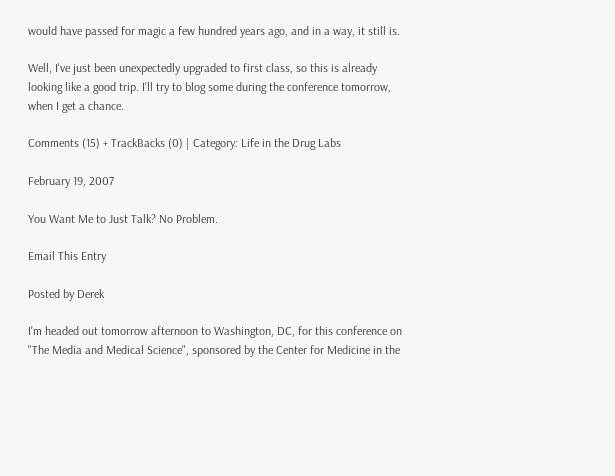would have passed for magic a few hundred years ago, and in a way, it still is.

Well, I've just been unexpectedly upgraded to first class, so this is already looking like a good trip. I'll try to blog some during the conference tomorrow, when I get a chance.

Comments (15) + TrackBacks (0) | Category: Life in the Drug Labs

February 19, 2007

You Want Me to Just Talk? No Problem.

Email This Entry

Posted by Derek

I'm headed out tomorrow afternoon to Washington, DC, for this conference on "The Media and Medical Science", sponsored by the Center for Medicine in the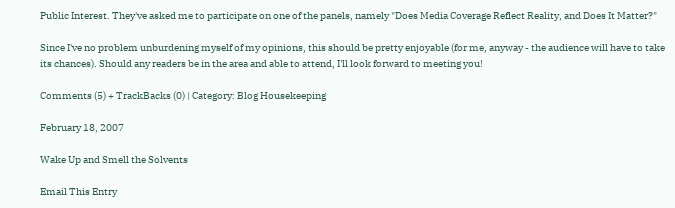Public Interest. They've asked me to participate on one of the panels, namely "Does Media Coverage Reflect Reality, and Does It Matter?"

Since I've no problem unburdening myself of my opinions, this should be pretty enjoyable (for me, anyway - the audience will have to take its chances). Should any readers be in the area and able to attend, I'll look forward to meeting you!

Comments (5) + TrackBacks (0) | Category: Blog Housekeeping

February 18, 2007

Wake Up and Smell the Solvents

Email This Entry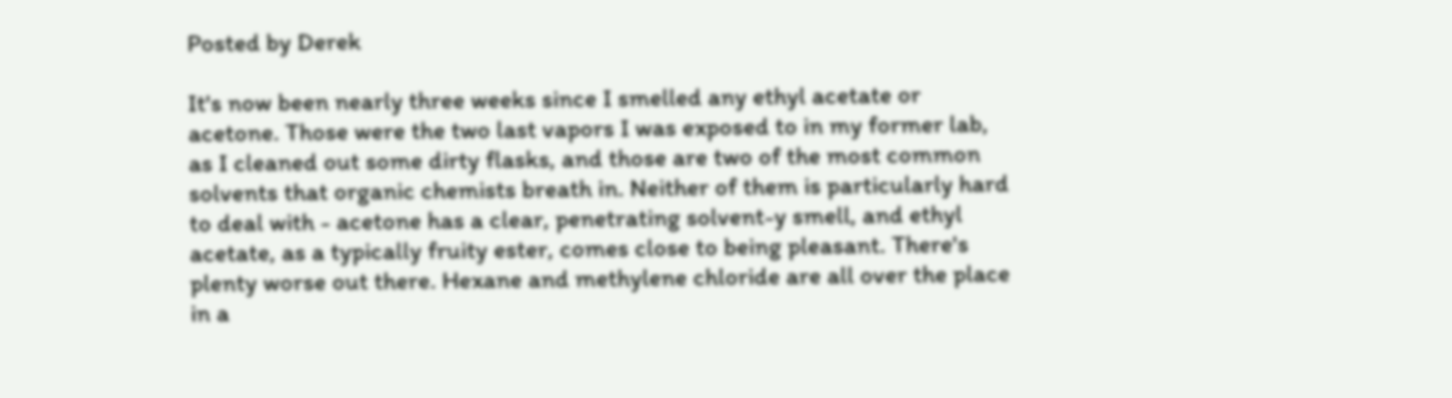Posted by Derek

It's now been nearly three weeks since I smelled any ethyl acetate or acetone. Those were the two last vapors I was exposed to in my former lab, as I cleaned out some dirty flasks, and those are two of the most common solvents that organic chemists breath in. Neither of them is particularly hard to deal with - acetone has a clear, penetrating solvent-y smell, and ethyl acetate, as a typically fruity ester, comes close to being pleasant. There's plenty worse out there. Hexane and methylene chloride are all over the place in a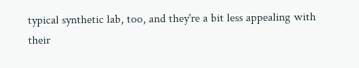typical synthetic lab, too, and they're a bit less appealing with their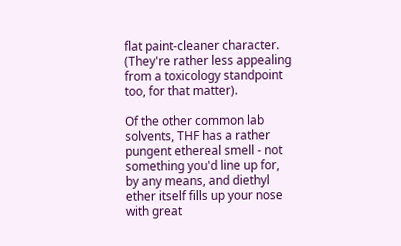flat paint-cleaner character. (They're rather less appealing from a toxicology standpoint too, for that matter).

Of the other common lab solvents, THF has a rather pungent ethereal smell - not something you'd line up for, by any means, and diethyl ether itself fills up your nose with great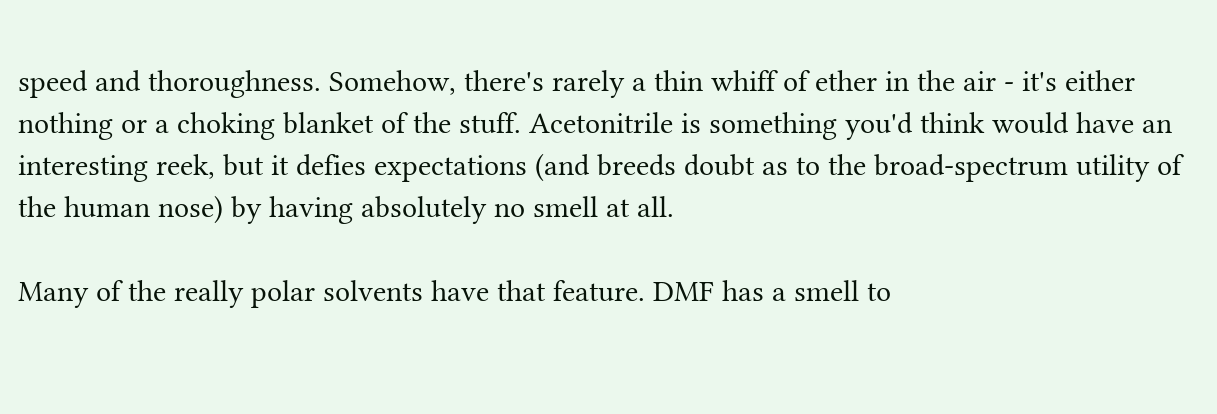speed and thoroughness. Somehow, there's rarely a thin whiff of ether in the air - it's either nothing or a choking blanket of the stuff. Acetonitrile is something you'd think would have an interesting reek, but it defies expectations (and breeds doubt as to the broad-spectrum utility of the human nose) by having absolutely no smell at all.

Many of the really polar solvents have that feature. DMF has a smell to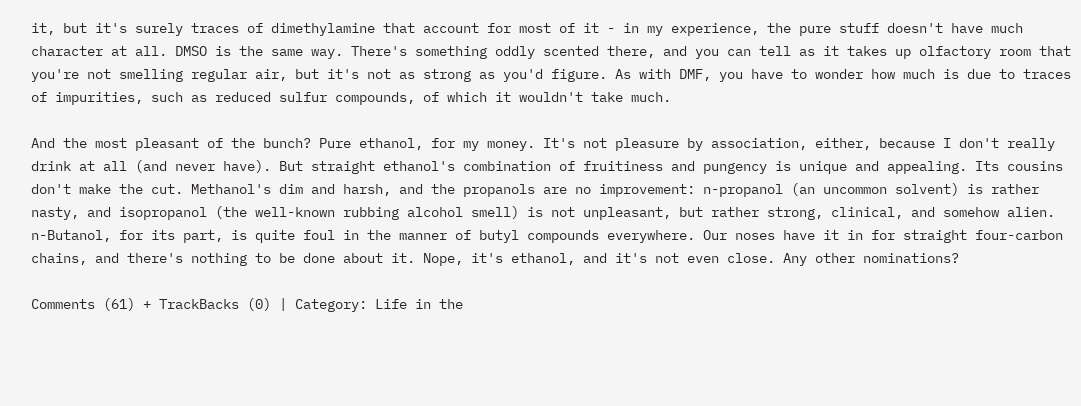it, but it's surely traces of dimethylamine that account for most of it - in my experience, the pure stuff doesn't have much character at all. DMSO is the same way. There's something oddly scented there, and you can tell as it takes up olfactory room that you're not smelling regular air, but it's not as strong as you'd figure. As with DMF, you have to wonder how much is due to traces of impurities, such as reduced sulfur compounds, of which it wouldn't take much.

And the most pleasant of the bunch? Pure ethanol, for my money. It's not pleasure by association, either, because I don't really drink at all (and never have). But straight ethanol's combination of fruitiness and pungency is unique and appealing. Its cousins don't make the cut. Methanol's dim and harsh, and the propanols are no improvement: n-propanol (an uncommon solvent) is rather nasty, and isopropanol (the well-known rubbing alcohol smell) is not unpleasant, but rather strong, clinical, and somehow alien. n-Butanol, for its part, is quite foul in the manner of butyl compounds everywhere. Our noses have it in for straight four-carbon chains, and there's nothing to be done about it. Nope, it's ethanol, and it's not even close. Any other nominations?

Comments (61) + TrackBacks (0) | Category: Life in the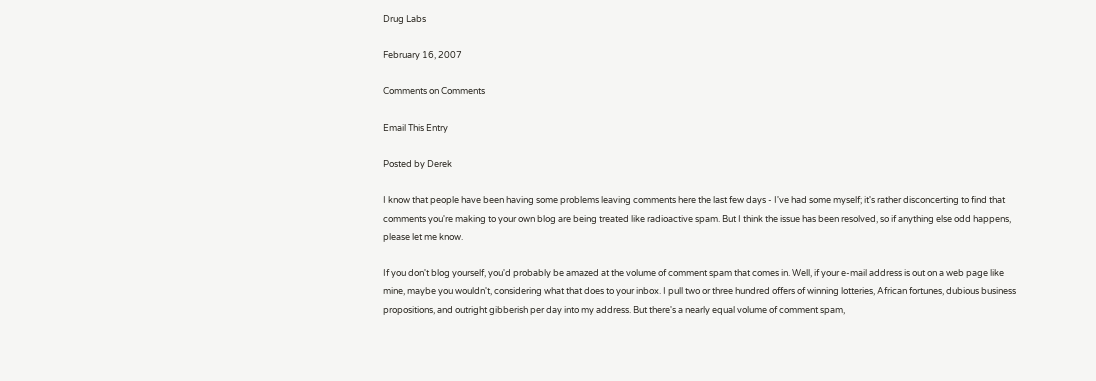Drug Labs

February 16, 2007

Comments on Comments

Email This Entry

Posted by Derek

I know that people have been having some problems leaving comments here the last few days - I've had some myself; it's rather disconcerting to find that comments you're making to your own blog are being treated like radioactive spam. But I think the issue has been resolved, so if anything else odd happens, please let me know.

If you don't blog yourself, you'd probably be amazed at the volume of comment spam that comes in. Well, if your e-mail address is out on a web page like mine, maybe you wouldn't, considering what that does to your inbox. I pull two or three hundred offers of winning lotteries, African fortunes, dubious business propositions, and outright gibberish per day into my address. But there's a nearly equal volume of comment spam,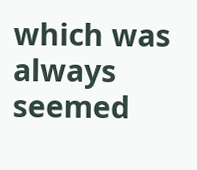which was always seemed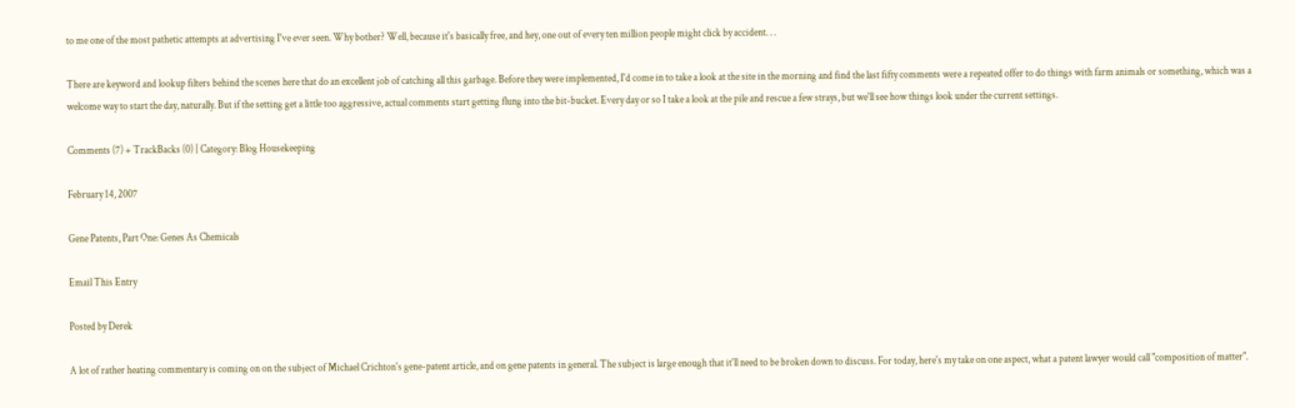to me one of the most pathetic attempts at advertising I've ever seen. Why bother? Well, because it's basically free, and hey, one out of every ten million people might click by accident. . .

There are keyword and lookup filters behind the scenes here that do an excellent job of catching all this garbage. Before they were implemented, I'd come in to take a look at the site in the morning and find the last fifty comments were a repeated offer to do things with farm animals or something, which was a welcome way to start the day, naturally. But if the setting get a little too aggressive, actual comments start getting flung into the bit-bucket. Every day or so I take a look at the pile and rescue a few strays, but we'll see how things look under the current settings.

Comments (7) + TrackBacks (0) | Category: Blog Housekeeping

February 14, 2007

Gene Patents, Part One: Genes As Chemicals

Email This Entry

Posted by Derek

A lot of rather heating commentary is coming on on the subject of Michael Crichton's gene-patent article, and on gene patents in general. The subject is large enough that it'll need to be broken down to discuss. For today, here's my take on one aspect, what a patent lawyer would call "composition of matter".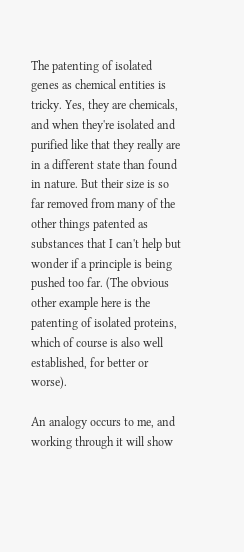The patenting of isolated genes as chemical entities is tricky. Yes, they are chemicals, and when they're isolated and purified like that they really are in a different state than found in nature. But their size is so far removed from many of the other things patented as substances that I can't help but wonder if a principle is being pushed too far. (The obvious other example here is the patenting of isolated proteins, which of course is also well established, for better or worse).

An analogy occurs to me, and working through it will show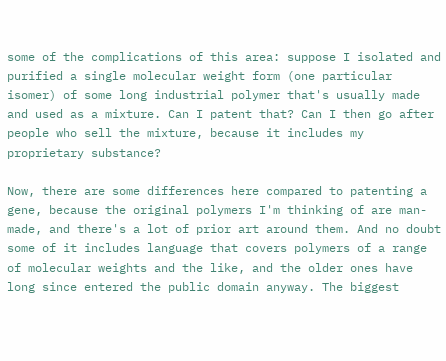some of the complications of this area: suppose I isolated and purified a single molecular weight form (one particular isomer) of some long industrial polymer that's usually made and used as a mixture. Can I patent that? Can I then go after people who sell the mixture, because it includes my proprietary substance?

Now, there are some differences here compared to patenting a gene, because the original polymers I'm thinking of are man-made, and there's a lot of prior art around them. And no doubt some of it includes language that covers polymers of a range of molecular weights and the like, and the older ones have long since entered the public domain anyway. The biggest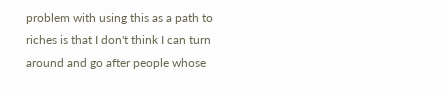problem with using this as a path to riches is that I don't think I can turn around and go after people whose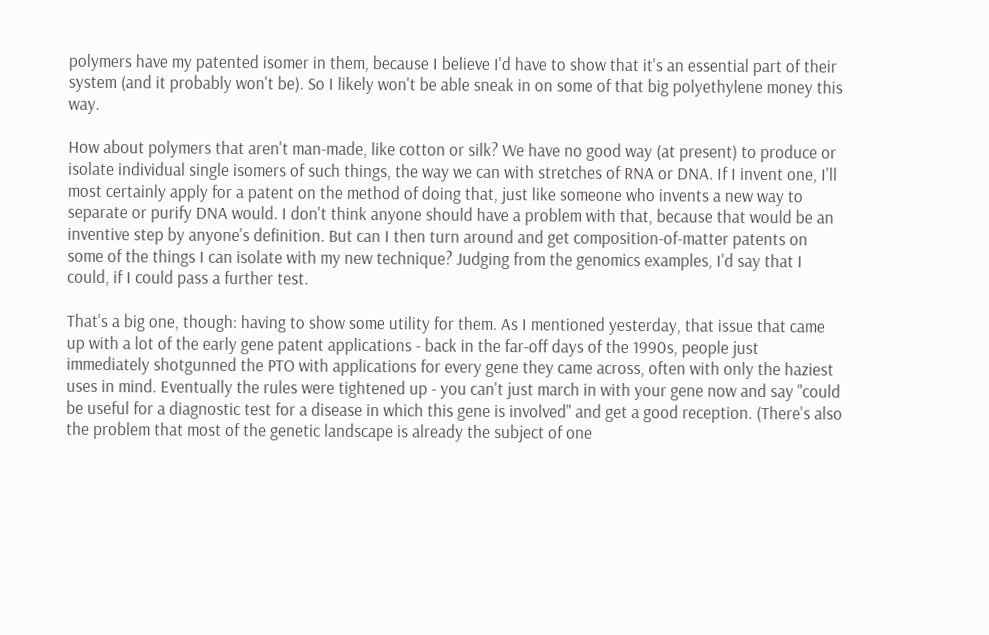polymers have my patented isomer in them, because I believe I'd have to show that it's an essential part of their system (and it probably won't be). So I likely won't be able sneak in on some of that big polyethylene money this way.

How about polymers that aren't man-made, like cotton or silk? We have no good way (at present) to produce or isolate individual single isomers of such things, the way we can with stretches of RNA or DNA. If I invent one, I'll most certainly apply for a patent on the method of doing that, just like someone who invents a new way to separate or purify DNA would. I don't think anyone should have a problem with that, because that would be an inventive step by anyone's definition. But can I then turn around and get composition-of-matter patents on some of the things I can isolate with my new technique? Judging from the genomics examples, I'd say that I could, if I could pass a further test.

That's a big one, though: having to show some utility for them. As I mentioned yesterday, that issue that came up with a lot of the early gene patent applications - back in the far-off days of the 1990s, people just immediately shotgunned the PTO with applications for every gene they came across, often with only the haziest uses in mind. Eventually the rules were tightened up - you can't just march in with your gene now and say "could be useful for a diagnostic test for a disease in which this gene is involved" and get a good reception. (There's also the problem that most of the genetic landscape is already the subject of one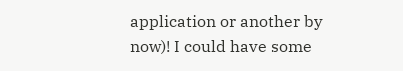application or another by now)! I could have some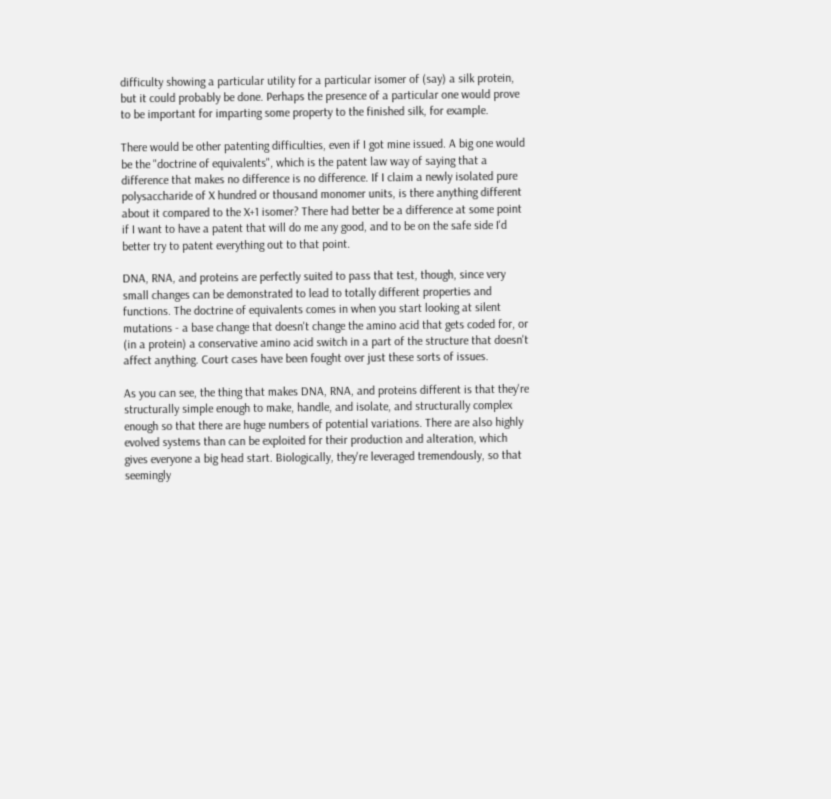difficulty showing a particular utility for a particular isomer of (say) a silk protein, but it could probably be done. Perhaps the presence of a particular one would prove to be important for imparting some property to the finished silk, for example.

There would be other patenting difficulties, even if I got mine issued. A big one would be the "doctrine of equivalents", which is the patent law way of saying that a difference that makes no difference is no difference. If I claim a newly isolated pure polysaccharide of X hundred or thousand monomer units, is there anything different about it compared to the X+1 isomer? There had better be a difference at some point if I want to have a patent that will do me any good, and to be on the safe side I'd better try to patent everything out to that point.

DNA, RNA, and proteins are perfectly suited to pass that test, though, since very small changes can be demonstrated to lead to totally different properties and functions. The doctrine of equivalents comes in when you start looking at silent mutations - a base change that doesn't change the amino acid that gets coded for, or (in a protein) a conservative amino acid switch in a part of the structure that doesn't affect anything. Court cases have been fought over just these sorts of issues.

As you can see, the thing that makes DNA, RNA, and proteins different is that they're structurally simple enough to make, handle, and isolate, and structurally complex enough so that there are huge numbers of potential variations. There are also highly evolved systems than can be exploited for their production and alteration, which gives everyone a big head start. Biologically, they're leveraged tremendously, so that seemingly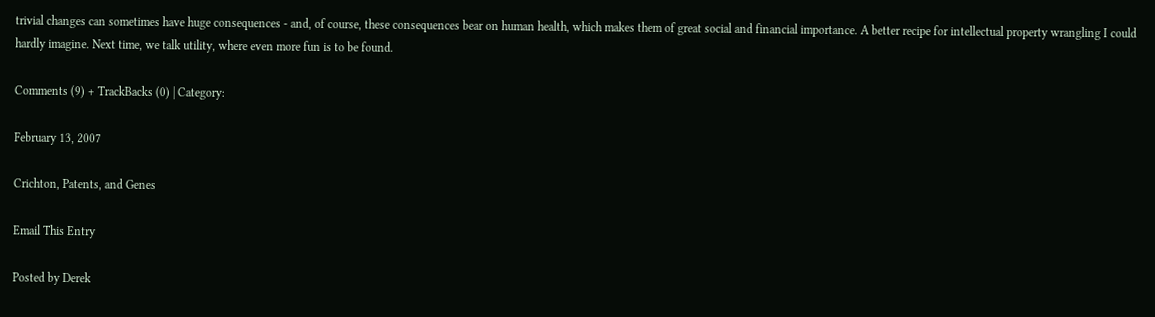trivial changes can sometimes have huge consequences - and, of course, these consequences bear on human health, which makes them of great social and financial importance. A better recipe for intellectual property wrangling I could hardly imagine. Next time, we talk utility, where even more fun is to be found.

Comments (9) + TrackBacks (0) | Category:

February 13, 2007

Crichton, Patents, and Genes

Email This Entry

Posted by Derek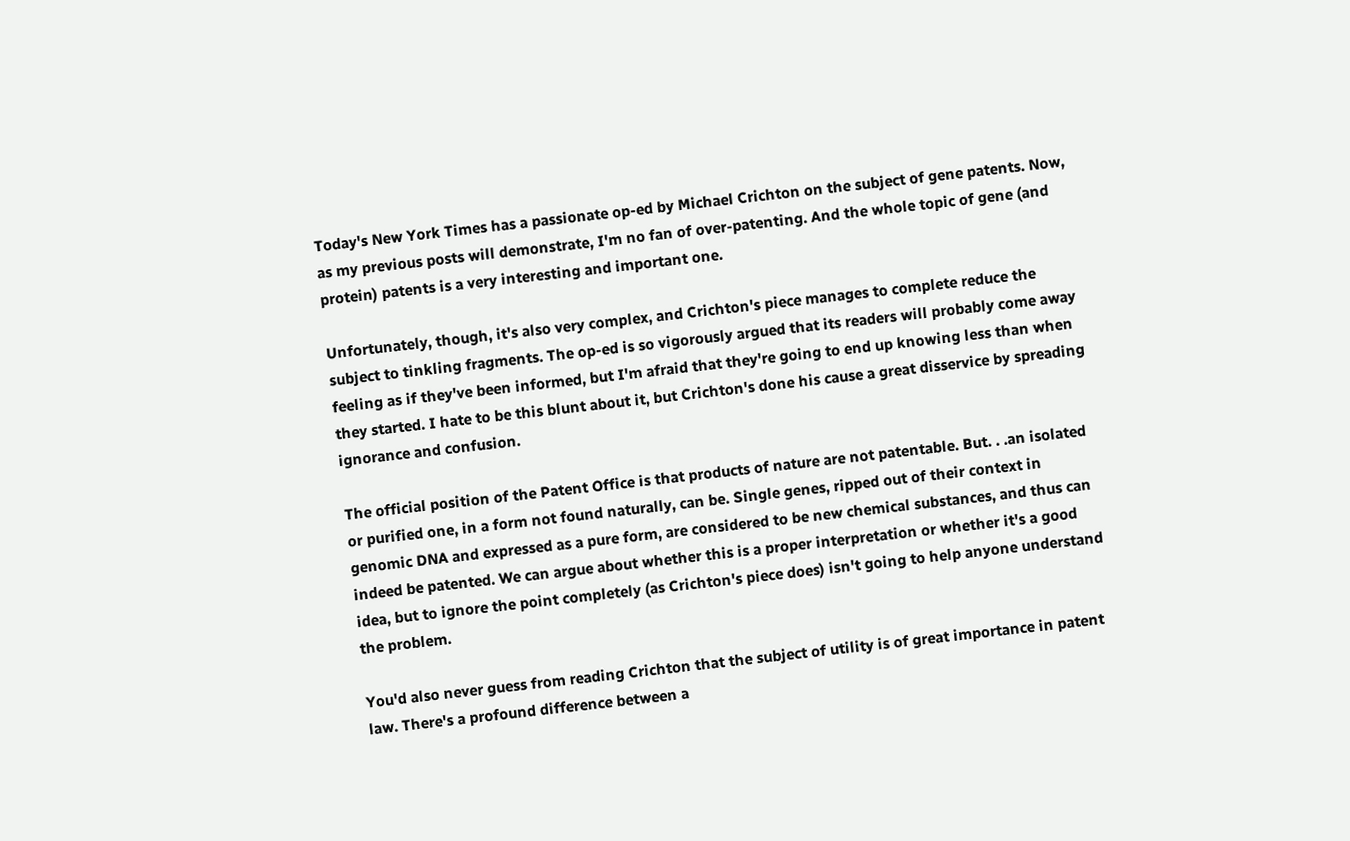Today's New York Times has a passionate op-ed by Michael Crichton on the subject of gene patents. Now, as my previous posts will demonstrate, I'm no fan of over-patenting. And the whole topic of gene (and protein) patents is a very interesting and important one.

Unfortunately, though, it's also very complex, and Crichton's piece manages to complete reduce the subject to tinkling fragments. The op-ed is so vigorously argued that its readers will probably come away feeling as if they've been informed, but I'm afraid that they're going to end up knowing less than when they started. I hate to be this blunt about it, but Crichton's done his cause a great disservice by spreading ignorance and confusion.

The official position of the Patent Office is that products of nature are not patentable. But. . .an isolated or purified one, in a form not found naturally, can be. Single genes, ripped out of their context in genomic DNA and expressed as a pure form, are considered to be new chemical substances, and thus can indeed be patented. We can argue about whether this is a proper interpretation or whether it's a good idea, but to ignore the point completely (as Crichton's piece does) isn't going to help anyone understand the problem.

You'd also never guess from reading Crichton that the subject of utility is of great importance in patent law. There's a profound difference between a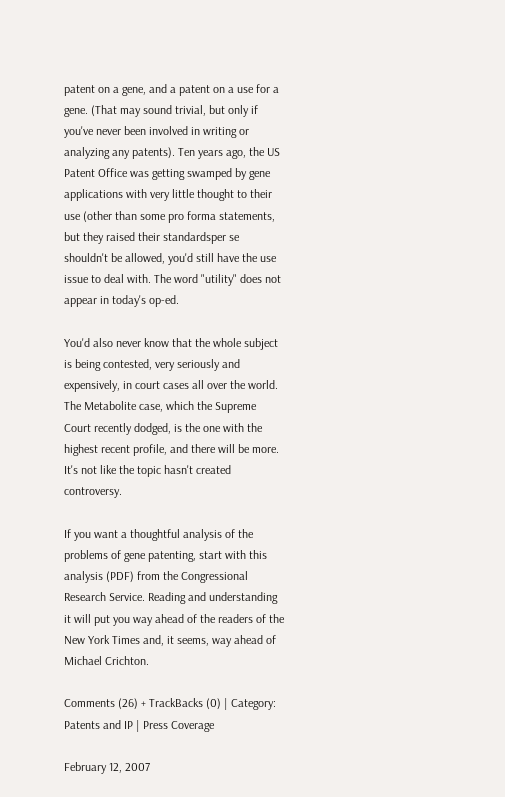patent on a gene, and a patent on a use for a gene. (That may sound trivial, but only if you've never been involved in writing or analyzing any patents). Ten years ago, the US Patent Office was getting swamped by gene applications with very little thought to their use (other than some pro forma statements, but they raised their standardsper se shouldn't be allowed, you'd still have the use issue to deal with. The word "utility" does not appear in today's op-ed.

You'd also never know that the whole subject is being contested, very seriously and expensively, in court cases all over the world. The Metabolite case, which the Supreme Court recently dodged, is the one with the highest recent profile, and there will be more. It's not like the topic hasn't created controversy.

If you want a thoughtful analysis of the problems of gene patenting, start with this analysis (PDF) from the Congressional Research Service. Reading and understanding it will put you way ahead of the readers of the New York Times and, it seems, way ahead of Michael Crichton.

Comments (26) + TrackBacks (0) | Category: Patents and IP | Press Coverage

February 12, 2007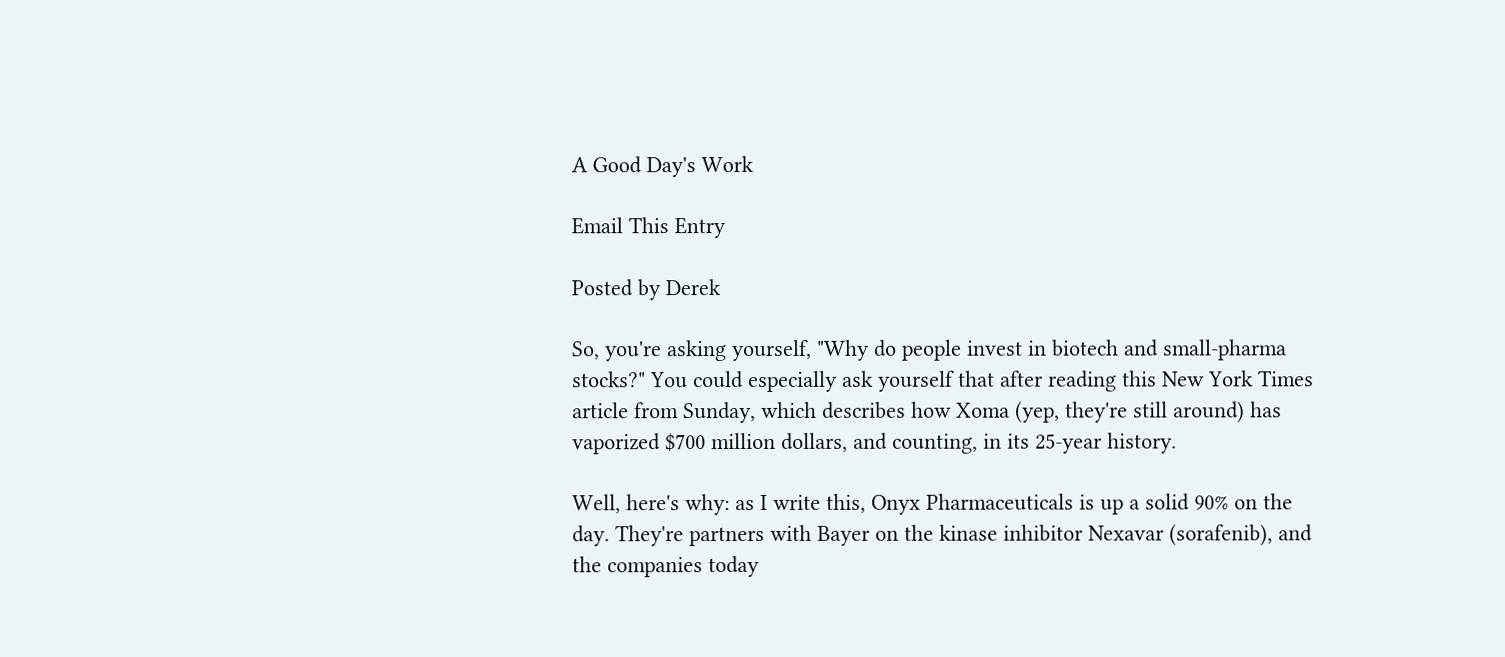A Good Day's Work

Email This Entry

Posted by Derek

So, you're asking yourself, "Why do people invest in biotech and small-pharma stocks?" You could especially ask yourself that after reading this New York Times article from Sunday, which describes how Xoma (yep, they're still around) has vaporized $700 million dollars, and counting, in its 25-year history.

Well, here's why: as I write this, Onyx Pharmaceuticals is up a solid 90% on the day. They're partners with Bayer on the kinase inhibitor Nexavar (sorafenib), and the companies today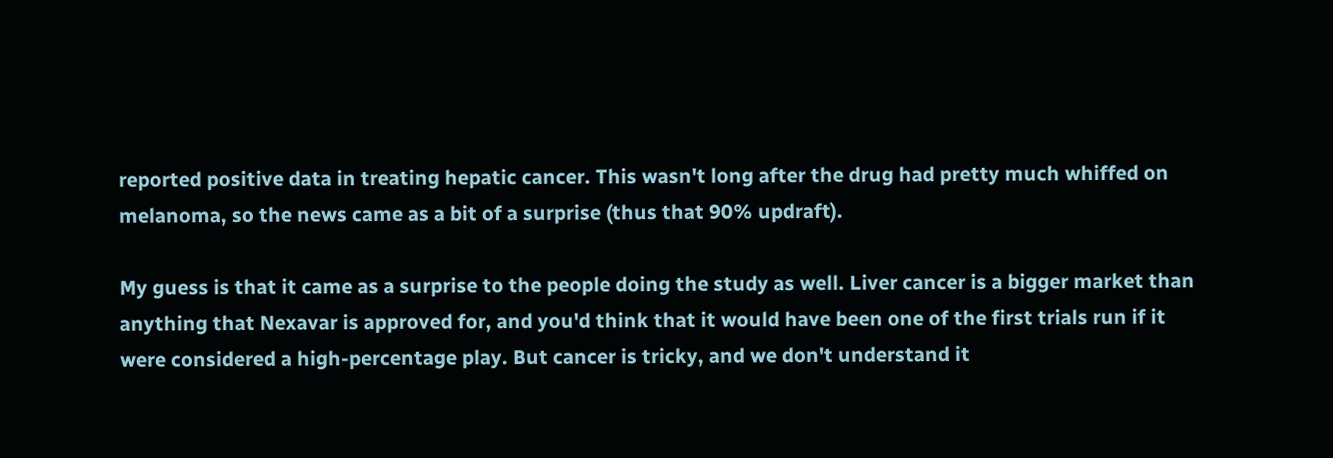reported positive data in treating hepatic cancer. This wasn't long after the drug had pretty much whiffed on melanoma, so the news came as a bit of a surprise (thus that 90% updraft).

My guess is that it came as a surprise to the people doing the study as well. Liver cancer is a bigger market than anything that Nexavar is approved for, and you'd think that it would have been one of the first trials run if it were considered a high-percentage play. But cancer is tricky, and we don't understand it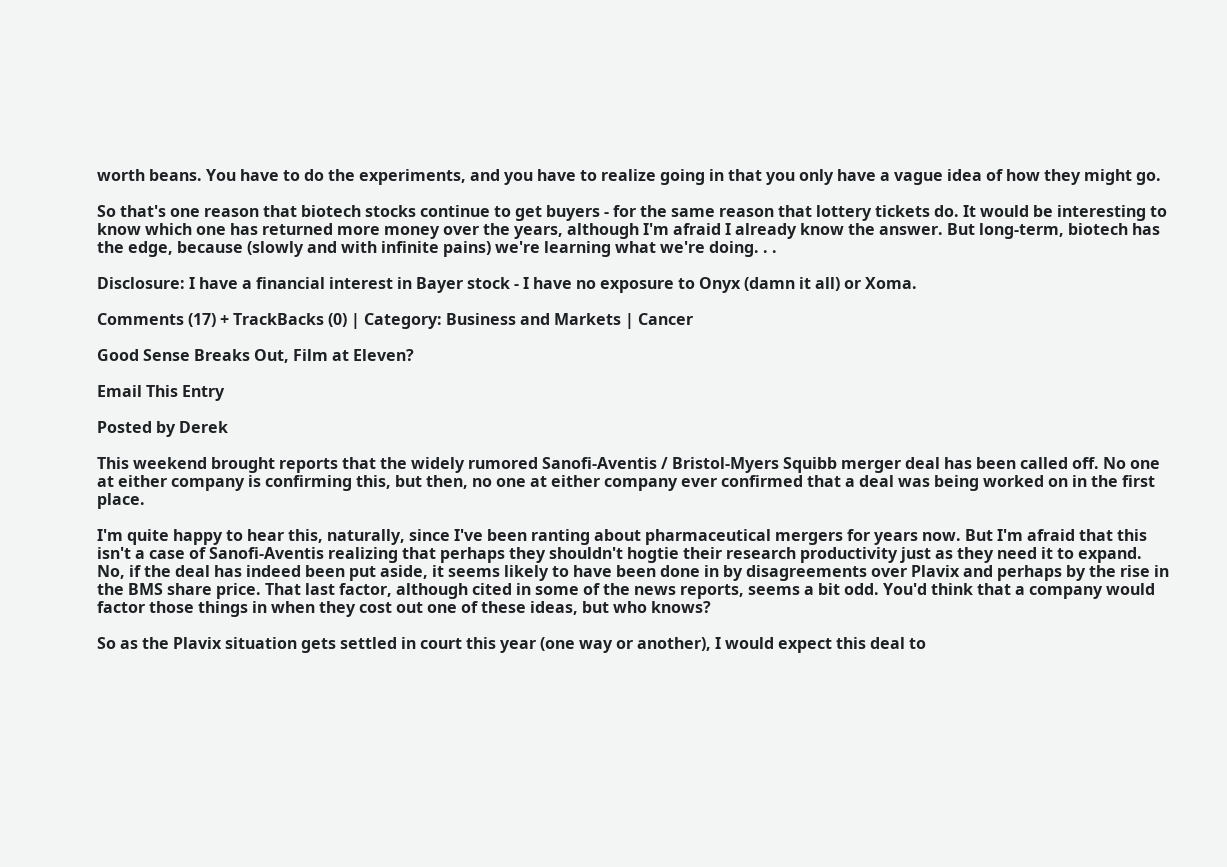worth beans. You have to do the experiments, and you have to realize going in that you only have a vague idea of how they might go.

So that's one reason that biotech stocks continue to get buyers - for the same reason that lottery tickets do. It would be interesting to know which one has returned more money over the years, although I'm afraid I already know the answer. But long-term, biotech has the edge, because (slowly and with infinite pains) we're learning what we're doing. . .

Disclosure: I have a financial interest in Bayer stock - I have no exposure to Onyx (damn it all) or Xoma.

Comments (17) + TrackBacks (0) | Category: Business and Markets | Cancer

Good Sense Breaks Out, Film at Eleven?

Email This Entry

Posted by Derek

This weekend brought reports that the widely rumored Sanofi-Aventis / Bristol-Myers Squibb merger deal has been called off. No one at either company is confirming this, but then, no one at either company ever confirmed that a deal was being worked on in the first place.

I'm quite happy to hear this, naturally, since I've been ranting about pharmaceutical mergers for years now. But I'm afraid that this isn't a case of Sanofi-Aventis realizing that perhaps they shouldn't hogtie their research productivity just as they need it to expand. No, if the deal has indeed been put aside, it seems likely to have been done in by disagreements over Plavix and perhaps by the rise in the BMS share price. That last factor, although cited in some of the news reports, seems a bit odd. You'd think that a company would factor those things in when they cost out one of these ideas, but who knows?

So as the Plavix situation gets settled in court this year (one way or another), I would expect this deal to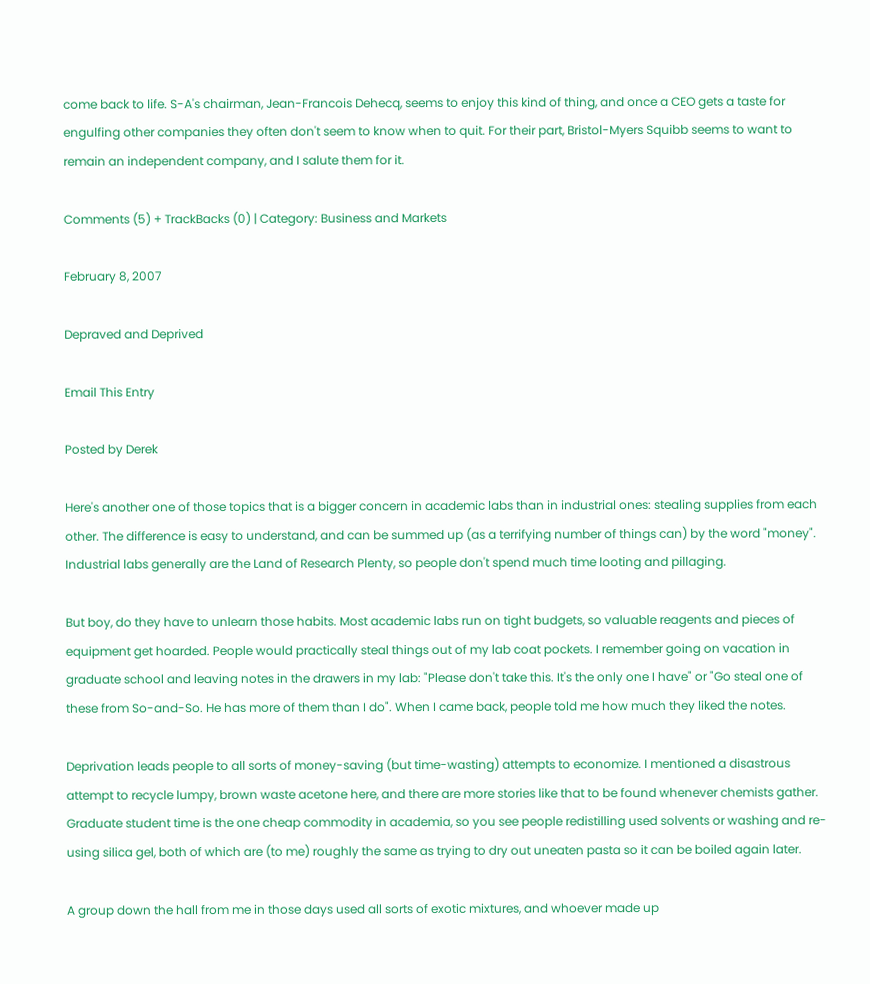come back to life. S-A's chairman, Jean-Francois Dehecq, seems to enjoy this kind of thing, and once a CEO gets a taste for engulfing other companies they often don't seem to know when to quit. For their part, Bristol-Myers Squibb seems to want to remain an independent company, and I salute them for it.

Comments (5) + TrackBacks (0) | Category: Business and Markets

February 8, 2007

Depraved and Deprived

Email This Entry

Posted by Derek

Here's another one of those topics that is a bigger concern in academic labs than in industrial ones: stealing supplies from each other. The difference is easy to understand, and can be summed up (as a terrifying number of things can) by the word "money". Industrial labs generally are the Land of Research Plenty, so people don't spend much time looting and pillaging.

But boy, do they have to unlearn those habits. Most academic labs run on tight budgets, so valuable reagents and pieces of equipment get hoarded. People would practically steal things out of my lab coat pockets. I remember going on vacation in graduate school and leaving notes in the drawers in my lab: "Please don't take this. It's the only one I have" or "Go steal one of these from So-and-So. He has more of them than I do". When I came back, people told me how much they liked the notes.

Deprivation leads people to all sorts of money-saving (but time-wasting) attempts to economize. I mentioned a disastrous attempt to recycle lumpy, brown waste acetone here, and there are more stories like that to be found whenever chemists gather. Graduate student time is the one cheap commodity in academia, so you see people redistilling used solvents or washing and re-using silica gel, both of which are (to me) roughly the same as trying to dry out uneaten pasta so it can be boiled again later.

A group down the hall from me in those days used all sorts of exotic mixtures, and whoever made up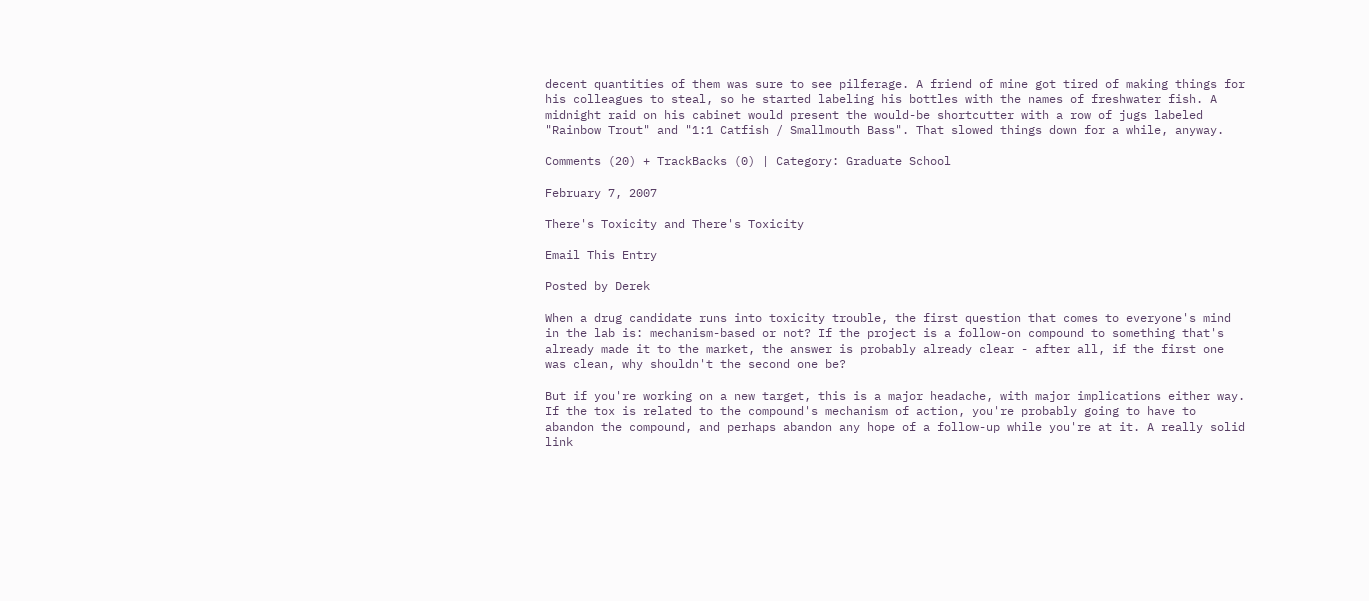decent quantities of them was sure to see pilferage. A friend of mine got tired of making things for his colleagues to steal, so he started labeling his bottles with the names of freshwater fish. A midnight raid on his cabinet would present the would-be shortcutter with a row of jugs labeled "Rainbow Trout" and "1:1 Catfish / Smallmouth Bass". That slowed things down for a while, anyway.

Comments (20) + TrackBacks (0) | Category: Graduate School

February 7, 2007

There's Toxicity and There's Toxicity

Email This Entry

Posted by Derek

When a drug candidate runs into toxicity trouble, the first question that comes to everyone's mind in the lab is: mechanism-based or not? If the project is a follow-on compound to something that's already made it to the market, the answer is probably already clear - after all, if the first one was clean, why shouldn't the second one be?

But if you're working on a new target, this is a major headache, with major implications either way. If the tox is related to the compound's mechanism of action, you're probably going to have to abandon the compound, and perhaps abandon any hope of a follow-up while you're at it. A really solid link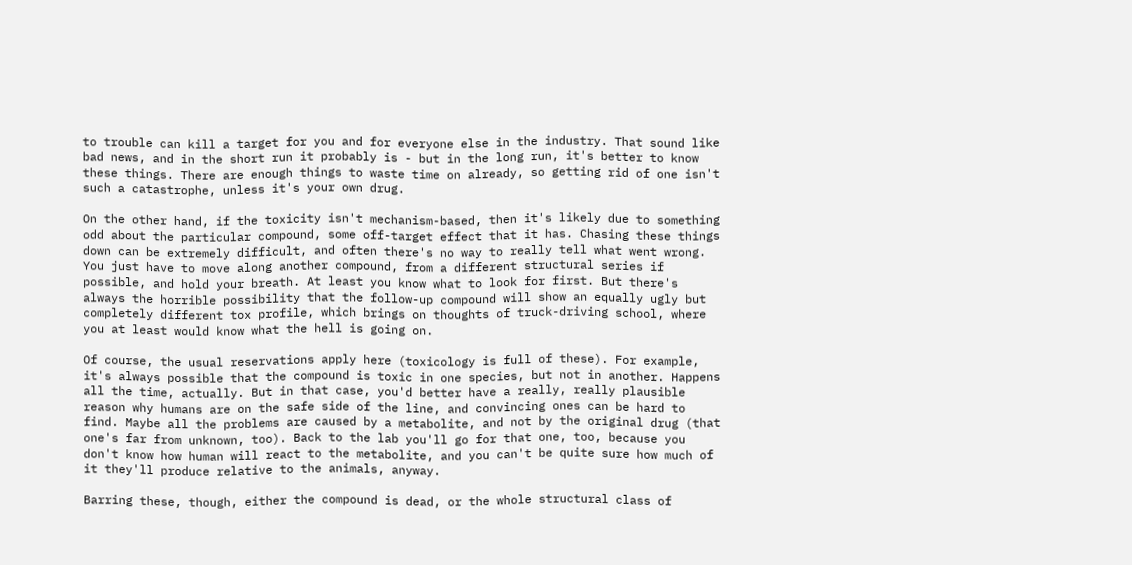to trouble can kill a target for you and for everyone else in the industry. That sound like bad news, and in the short run it probably is - but in the long run, it's better to know these things. There are enough things to waste time on already, so getting rid of one isn't such a catastrophe, unless it's your own drug.

On the other hand, if the toxicity isn't mechanism-based, then it's likely due to something odd about the particular compound, some off-target effect that it has. Chasing these things down can be extremely difficult, and often there's no way to really tell what went wrong. You just have to move along another compound, from a different structural series if possible, and hold your breath. At least you know what to look for first. But there's always the horrible possibility that the follow-up compound will show an equally ugly but completely different tox profile, which brings on thoughts of truck-driving school, where you at least would know what the hell is going on.

Of course, the usual reservations apply here (toxicology is full of these). For example, it's always possible that the compound is toxic in one species, but not in another. Happens all the time, actually. But in that case, you'd better have a really, really plausible reason why humans are on the safe side of the line, and convincing ones can be hard to find. Maybe all the problems are caused by a metabolite, and not by the original drug (that one's far from unknown, too). Back to the lab you'll go for that one, too, because you don't know how human will react to the metabolite, and you can't be quite sure how much of it they'll produce relative to the animals, anyway.

Barring these, though, either the compound is dead, or the whole structural class of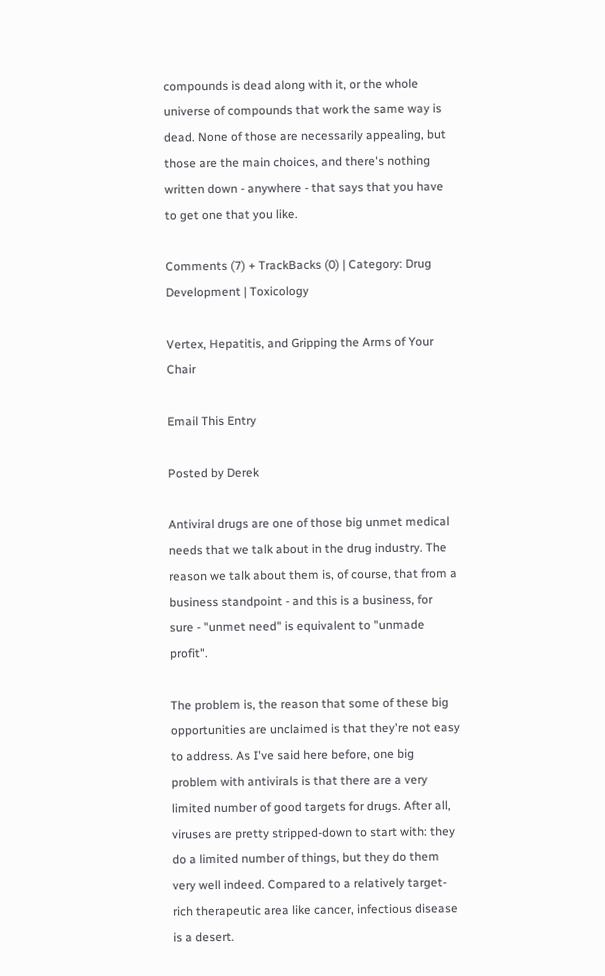compounds is dead along with it, or the whole universe of compounds that work the same way is dead. None of those are necessarily appealing, but those are the main choices, and there's nothing written down - anywhere - that says that you have to get one that you like.

Comments (7) + TrackBacks (0) | Category: Drug Development | Toxicology

Vertex, Hepatitis, and Gripping the Arms of Your Chair

Email This Entry

Posted by Derek

Antiviral drugs are one of those big unmet medical needs that we talk about in the drug industry. The reason we talk about them is, of course, that from a business standpoint - and this is a business, for sure - "unmet need" is equivalent to "unmade profit".

The problem is, the reason that some of these big opportunities are unclaimed is that they're not easy to address. As I've said here before, one big problem with antivirals is that there are a very limited number of good targets for drugs. After all, viruses are pretty stripped-down to start with: they do a limited number of things, but they do them very well indeed. Compared to a relatively target-rich therapeutic area like cancer, infectious disease is a desert.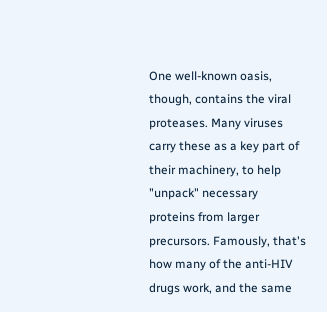One well-known oasis, though, contains the viral proteases. Many viruses carry these as a key part of their machinery, to help "unpack" necessary proteins from larger precursors. Famously, that's how many of the anti-HIV drugs work, and the same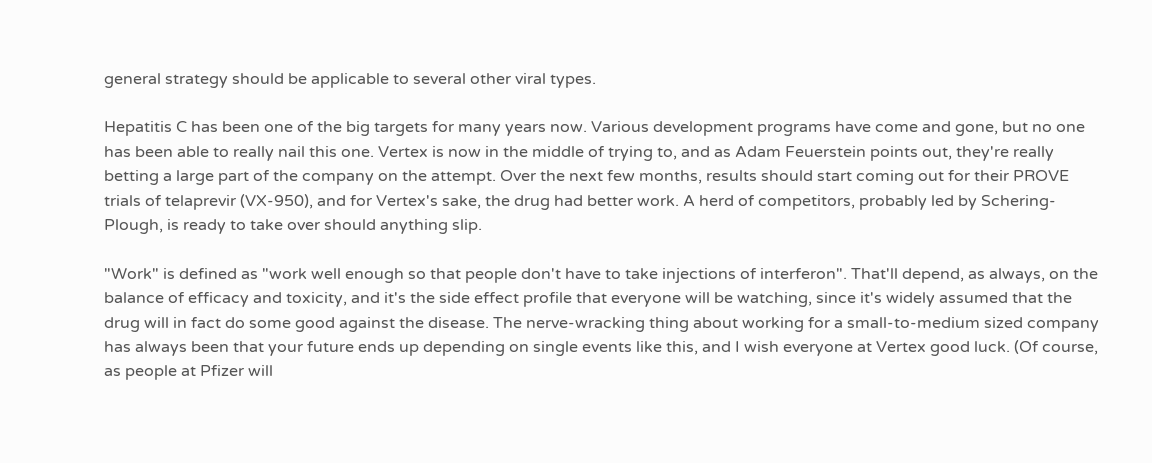general strategy should be applicable to several other viral types.

Hepatitis C has been one of the big targets for many years now. Various development programs have come and gone, but no one has been able to really nail this one. Vertex is now in the middle of trying to, and as Adam Feuerstein points out, they're really betting a large part of the company on the attempt. Over the next few months, results should start coming out for their PROVE trials of telaprevir (VX-950), and for Vertex's sake, the drug had better work. A herd of competitors, probably led by Schering-Plough, is ready to take over should anything slip.

"Work" is defined as "work well enough so that people don't have to take injections of interferon". That'll depend, as always, on the balance of efficacy and toxicity, and it's the side effect profile that everyone will be watching, since it's widely assumed that the drug will in fact do some good against the disease. The nerve-wracking thing about working for a small-to-medium sized company has always been that your future ends up depending on single events like this, and I wish everyone at Vertex good luck. (Of course, as people at Pfizer will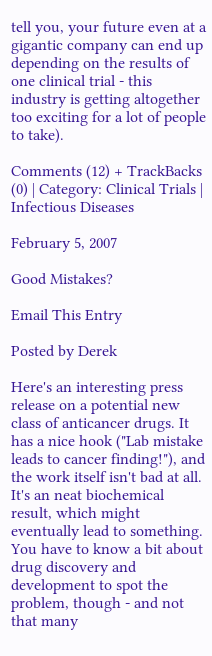tell you, your future even at a gigantic company can end up depending on the results of one clinical trial - this industry is getting altogether too exciting for a lot of people to take).

Comments (12) + TrackBacks (0) | Category: Clinical Trials | Infectious Diseases

February 5, 2007

Good Mistakes?

Email This Entry

Posted by Derek

Here's an interesting press release on a potential new class of anticancer drugs. It has a nice hook ("Lab mistake leads to cancer finding!"), and the work itself isn't bad at all. It's an neat biochemical result, which might eventually lead to something. You have to know a bit about drug discovery and development to spot the problem, though - and not that many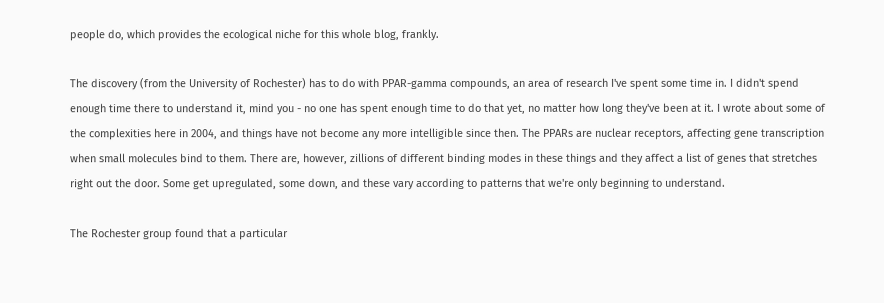people do, which provides the ecological niche for this whole blog, frankly.

The discovery (from the University of Rochester) has to do with PPAR-gamma compounds, an area of research I've spent some time in. I didn't spend enough time there to understand it, mind you - no one has spent enough time to do that yet, no matter how long they've been at it. I wrote about some of the complexities here in 2004, and things have not become any more intelligible since then. The PPARs are nuclear receptors, affecting gene transcription when small molecules bind to them. There are, however, zillions of different binding modes in these things and they affect a list of genes that stretches right out the door. Some get upregulated, some down, and these vary according to patterns that we're only beginning to understand.

The Rochester group found that a particular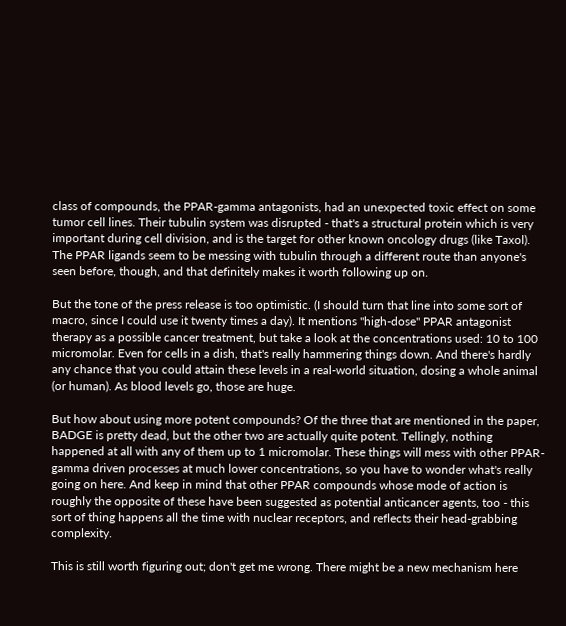class of compounds, the PPAR-gamma antagonists, had an unexpected toxic effect on some tumor cell lines. Their tubulin system was disrupted - that's a structural protein which is very important during cell division, and is the target for other known oncology drugs (like Taxol). The PPAR ligands seem to be messing with tubulin through a different route than anyone's seen before, though, and that definitely makes it worth following up on.

But the tone of the press release is too optimistic. (I should turn that line into some sort of macro, since I could use it twenty times a day). It mentions "high-dose" PPAR antagonist therapy as a possible cancer treatment, but take a look at the concentrations used: 10 to 100 micromolar. Even for cells in a dish, that's really hammering things down. And there's hardly any chance that you could attain these levels in a real-world situation, dosing a whole animal (or human). As blood levels go, those are huge.

But how about using more potent compounds? Of the three that are mentioned in the paper, BADGE is pretty dead, but the other two are actually quite potent. Tellingly, nothing happened at all with any of them up to 1 micromolar. These things will mess with other PPAR-gamma driven processes at much lower concentrations, so you have to wonder what's really going on here. And keep in mind that other PPAR compounds whose mode of action is roughly the opposite of these have been suggested as potential anticancer agents, too - this sort of thing happens all the time with nuclear receptors, and reflects their head-grabbing complexity.

This is still worth figuring out; don't get me wrong. There might be a new mechanism here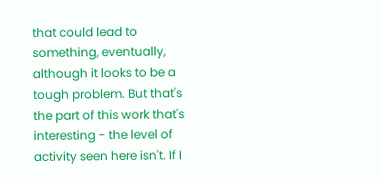that could lead to something, eventually, although it looks to be a tough problem. But that's the part of this work that's interesting - the level of activity seen here isn't. If I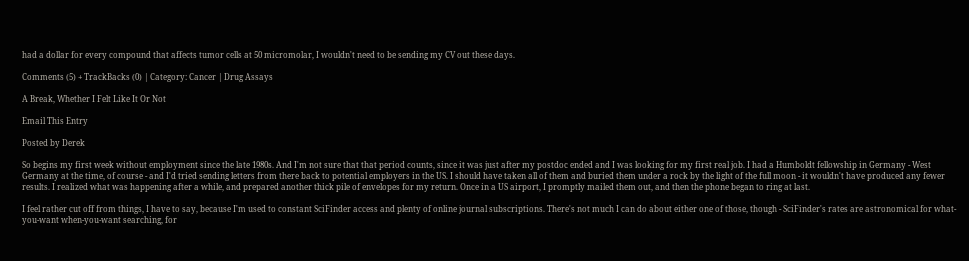had a dollar for every compound that affects tumor cells at 50 micromolar, I wouldn't need to be sending my CV out these days.

Comments (5) + TrackBacks (0) | Category: Cancer | Drug Assays

A Break, Whether I Felt Like It Or Not

Email This Entry

Posted by Derek

So begins my first week without employment since the late 1980s. And I'm not sure that that period counts, since it was just after my postdoc ended and I was looking for my first real job. I had a Humboldt fellowship in Germany - West Germany at the time, of course - and I'd tried sending letters from there back to potential employers in the US. I should have taken all of them and buried them under a rock by the light of the full moon - it wouldn't have produced any fewer results. I realized what was happening after a while, and prepared another thick pile of envelopes for my return. Once in a US airport, I promptly mailed them out, and then the phone began to ring at last.

I feel rather cut off from things, I have to say, because I'm used to constant SciFinder access and plenty of online journal subscriptions. There's not much I can do about either one of those, though - SciFinder's rates are astronomical for what-you-want when-you-want searching, for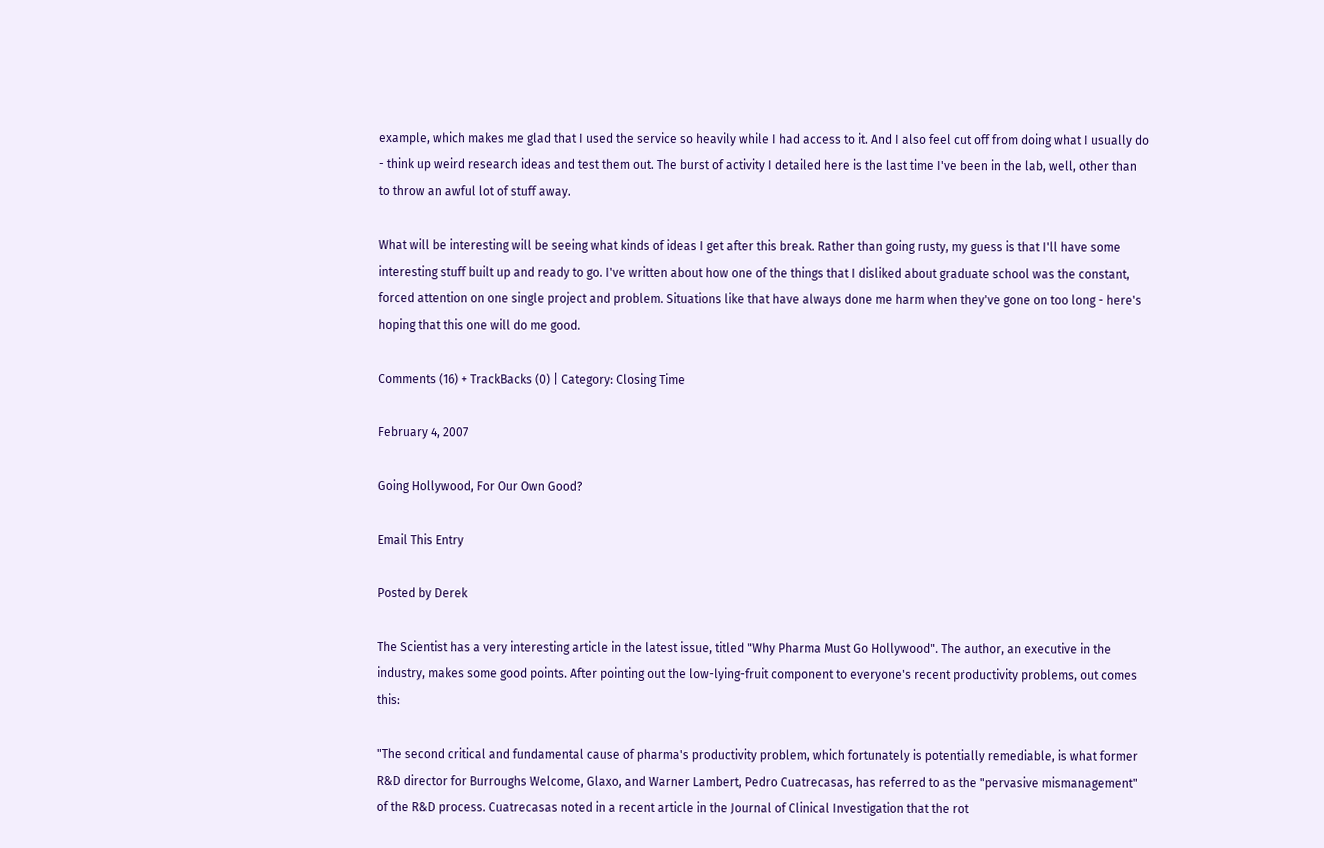example, which makes me glad that I used the service so heavily while I had access to it. And I also feel cut off from doing what I usually do - think up weird research ideas and test them out. The burst of activity I detailed here is the last time I've been in the lab, well, other than to throw an awful lot of stuff away.

What will be interesting will be seeing what kinds of ideas I get after this break. Rather than going rusty, my guess is that I'll have some interesting stuff built up and ready to go. I've written about how one of the things that I disliked about graduate school was the constant, forced attention on one single project and problem. Situations like that have always done me harm when they've gone on too long - here's hoping that this one will do me good.

Comments (16) + TrackBacks (0) | Category: Closing Time

February 4, 2007

Going Hollywood, For Our Own Good?

Email This Entry

Posted by Derek

The Scientist has a very interesting article in the latest issue, titled "Why Pharma Must Go Hollywood". The author, an executive in the industry, makes some good points. After pointing out the low-lying-fruit component to everyone's recent productivity problems, out comes this:

"The second critical and fundamental cause of pharma's productivity problem, which fortunately is potentially remediable, is what former R&D director for Burroughs Welcome, Glaxo, and Warner Lambert, Pedro Cuatrecasas, has referred to as the "pervasive mismanagement" of the R&D process. Cuatrecasas noted in a recent article in the Journal of Clinical Investigation that the rot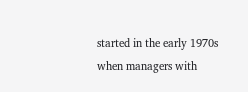started in the early 1970s when managers with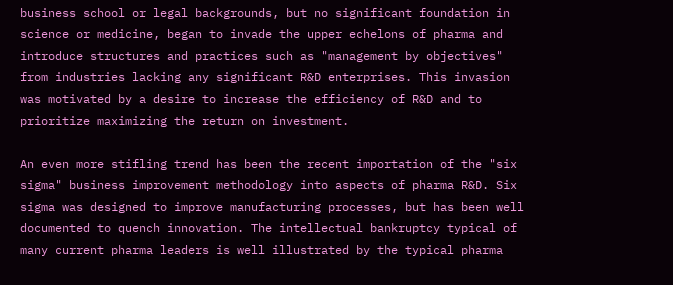business school or legal backgrounds, but no significant foundation in science or medicine, began to invade the upper echelons of pharma and introduce structures and practices such as "management by objectives" from industries lacking any significant R&D enterprises. This invasion was motivated by a desire to increase the efficiency of R&D and to prioritize maximizing the return on investment.

An even more stifling trend has been the recent importation of the "six sigma" business improvement methodology into aspects of pharma R&D. Six sigma was designed to improve manufacturing processes, but has been well documented to quench innovation. The intellectual bankruptcy typical of many current pharma leaders is well illustrated by the typical pharma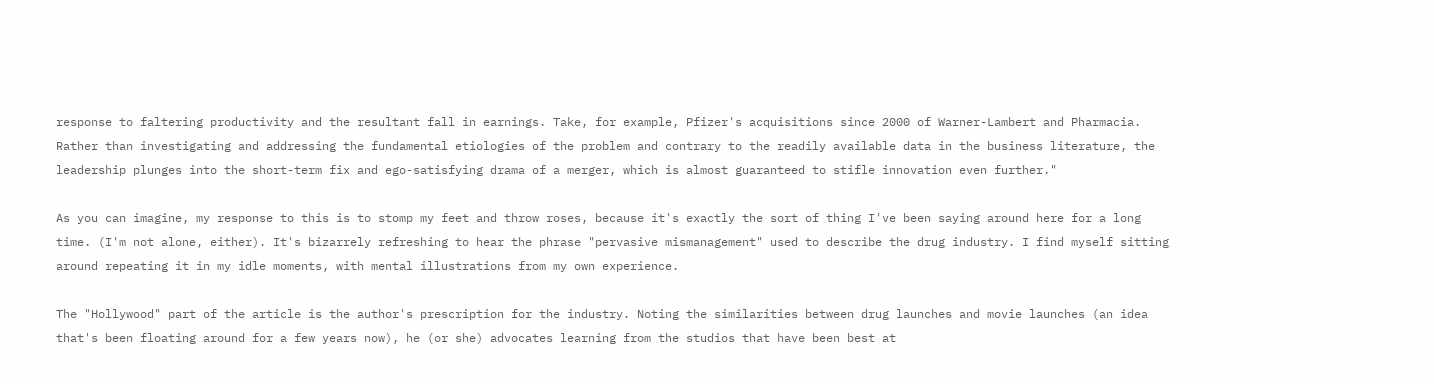response to faltering productivity and the resultant fall in earnings. Take, for example, Pfizer's acquisitions since 2000 of Warner-Lambert and Pharmacia. Rather than investigating and addressing the fundamental etiologies of the problem and contrary to the readily available data in the business literature, the leadership plunges into the short-term fix and ego-satisfying drama of a merger, which is almost guaranteed to stifle innovation even further."

As you can imagine, my response to this is to stomp my feet and throw roses, because it's exactly the sort of thing I've been saying around here for a long time. (I'm not alone, either). It's bizarrely refreshing to hear the phrase "pervasive mismanagement" used to describe the drug industry. I find myself sitting around repeating it in my idle moments, with mental illustrations from my own experience.

The "Hollywood" part of the article is the author's prescription for the industry. Noting the similarities between drug launches and movie launches (an idea that's been floating around for a few years now), he (or she) advocates learning from the studios that have been best at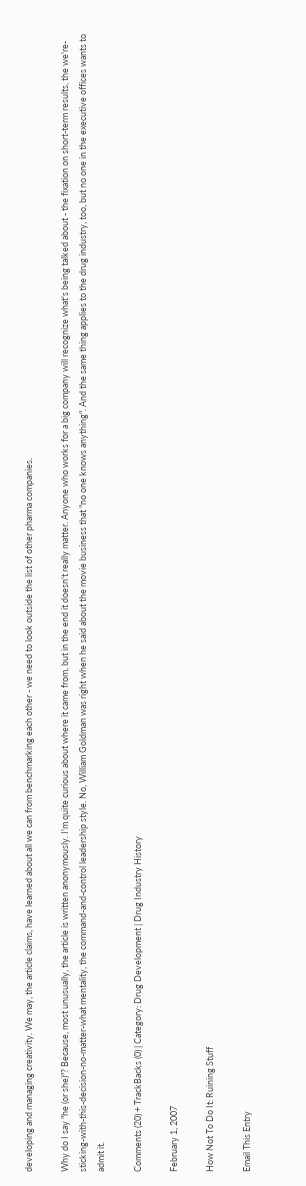developing and managing creativity. We may, the article claims, have learned about all we can from benchmarking each other - we need to look outside the list of other pharma companies.

Why do I say "he (or she)"? Because, most unusually, the article is written anonymously. I'm quite curious about where it came from, but in the end it doesn't really matter. Anyone who works for a big company will recognize what's being talked about - the fixation on short-term results, the we're-sticking-with-this-decision-no-matter-what mentality, the command-and-control leadership style. No, William Goldman was right when he said about the movie business that "no one knows anything". And the same thing applies to the drug industry, too, but no one in the executive offices wants to admit it.

Comments (20) + TrackBacks (0) | Category: Drug Development | Drug Industry History

February 1, 2007

How Not To Do It: Ruining Stuff

Email This Entry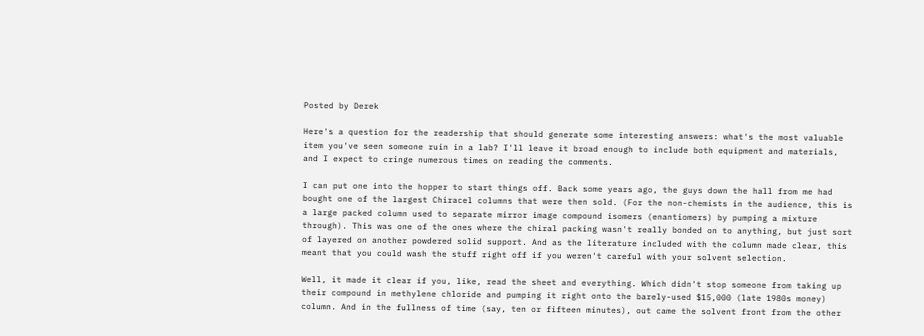Posted by Derek

Here's a question for the readership that should generate some interesting answers: what's the most valuable item you've seen someone ruin in a lab? I'll leave it broad enough to include both equipment and materials, and I expect to cringe numerous times on reading the comments.

I can put one into the hopper to start things off. Back some years ago, the guys down the hall from me had bought one of the largest Chiracel columns that were then sold. (For the non-chemists in the audience, this is a large packed column used to separate mirror image compound isomers (enantiomers) by pumping a mixture through). This was one of the ones where the chiral packing wasn't really bonded on to anything, but just sort of layered on another powdered solid support. And as the literature included with the column made clear, this meant that you could wash the stuff right off if you weren't careful with your solvent selection.

Well, it made it clear if you, like, read the sheet and everything. Which didn't stop someone from taking up their compound in methylene chloride and pumping it right onto the barely-used $15,000 (late 1980s money) column. And in the fullness of time (say, ten or fifteen minutes), out came the solvent front from the other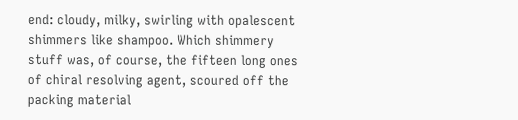end: cloudy, milky, swirling with opalescent shimmers like shampoo. Which shimmery stuff was, of course, the fifteen long ones of chiral resolving agent, scoured off the packing material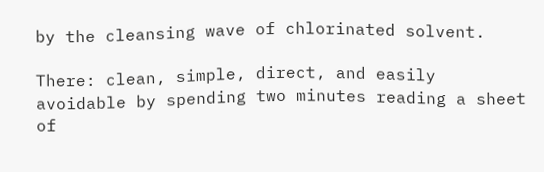by the cleansing wave of chlorinated solvent.

There: clean, simple, direct, and easily avoidable by spending two minutes reading a sheet of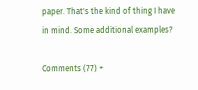paper. That's the kind of thing I have in mind. Some additional examples?

Comments (77) +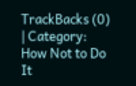TrackBacks (0) | Category: How Not to Do It